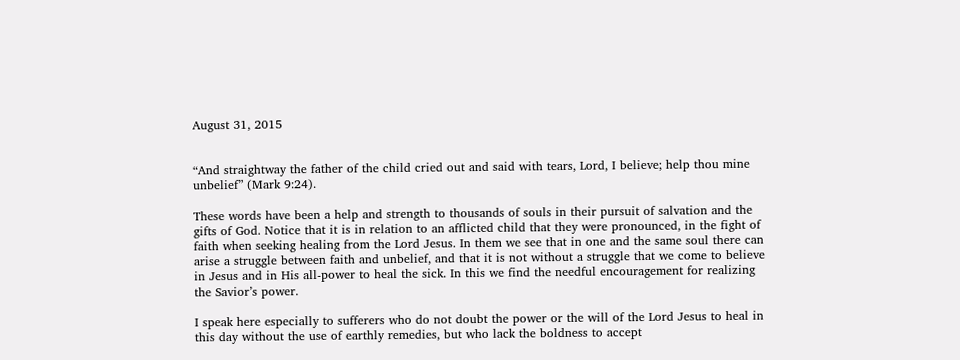August 31, 2015


“And straightway the father of the child cried out and said with tears, Lord, I believe; help thou mine unbelief” (Mark 9:24).

These words have been a help and strength to thousands of souls in their pursuit of salvation and the gifts of God. Notice that it is in relation to an afflicted child that they were pronounced, in the fight of faith when seeking healing from the Lord Jesus. In them we see that in one and the same soul there can arise a struggle between faith and unbelief, and that it is not without a struggle that we come to believe in Jesus and in His all-power to heal the sick. In this we find the needful encouragement for realizing the Savior’s power.

I speak here especially to sufferers who do not doubt the power or the will of the Lord Jesus to heal in this day without the use of earthly remedies, but who lack the boldness to accept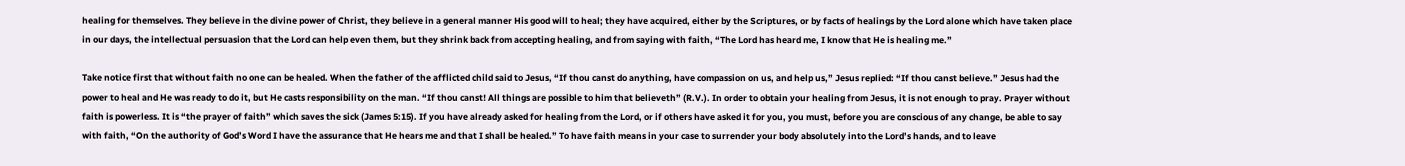healing for themselves. They believe in the divine power of Christ, they believe in a general manner His good will to heal; they have acquired, either by the Scriptures, or by facts of healings by the Lord alone which have taken place in our days, the intellectual persuasion that the Lord can help even them, but they shrink back from accepting healing, and from saying with faith, “The Lord has heard me, I know that He is healing me.”

Take notice first that without faith no one can be healed. When the father of the afflicted child said to Jesus, “If thou canst do anything, have compassion on us, and help us,” Jesus replied: “If thou canst believe.” Jesus had the power to heal and He was ready to do it, but He casts responsibility on the man. “If thou canst! All things are possible to him that believeth” (R.V.). In order to obtain your healing from Jesus, it is not enough to pray. Prayer without faith is powerless. It is “the prayer of faith” which saves the sick (James 5:15). If you have already asked for healing from the Lord, or if others have asked it for you, you must, before you are conscious of any change, be able to say with faith, “On the authority of God’s Word I have the assurance that He hears me and that I shall be healed.” To have faith means in your case to surrender your body absolutely into the Lord’s hands, and to leave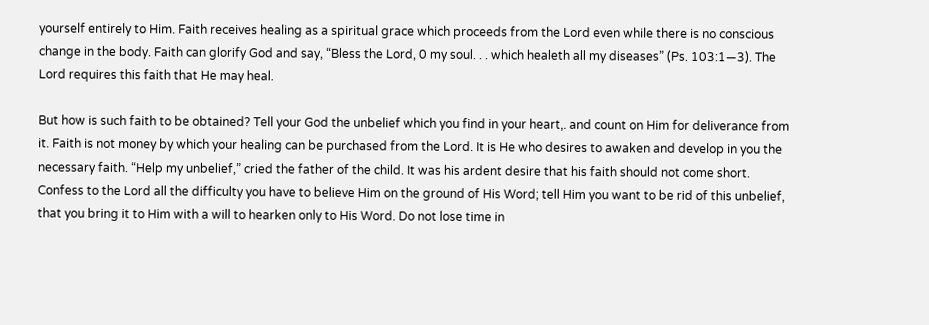yourself entirely to Him. Faith receives healing as a spiritual grace which proceeds from the Lord even while there is no conscious change in the body. Faith can glorify God and say, “Bless the Lord, 0 my soul. . . which healeth all my diseases” (Ps. 103:1—3). The Lord requires this faith that He may heal.

But how is such faith to be obtained? Tell your God the unbelief which you find in your heart,. and count on Him for deliverance from it. Faith is not money by which your healing can be purchased from the Lord. It is He who desires to awaken and develop in you the necessary faith. “Help my unbelief,” cried the father of the child. It was his ardent desire that his faith should not come short. Confess to the Lord all the difficulty you have to believe Him on the ground of His Word; tell Him you want to be rid of this unbelief, that you bring it to Him with a will to hearken only to His Word. Do not lose time in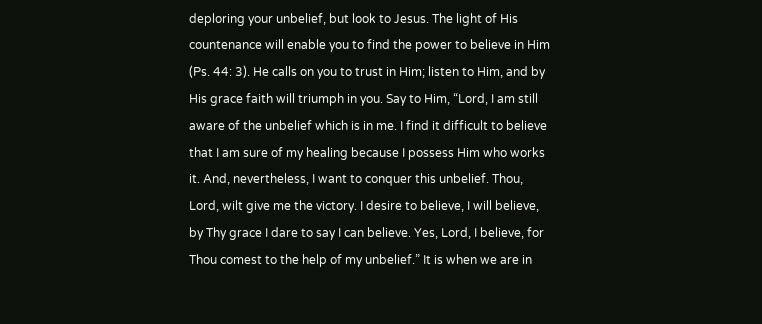deploring your unbelief, but look to Jesus. The light of His countenance will enable you to find the power to believe in Him (Ps. 44: 3). He calls on you to trust in Him; listen to Him, and by His grace faith will triumph in you. Say to Him, “Lord, I am still aware of the unbelief which is in me. I find it difficult to believe that I am sure of my healing because I possess Him who works it. And, nevertheless, I want to conquer this unbelief. Thou, Lord, wilt give me the victory. I desire to believe, I will believe, by Thy grace I dare to say I can believe. Yes, Lord, I believe, for Thou comest to the help of my unbelief.” It is when we are in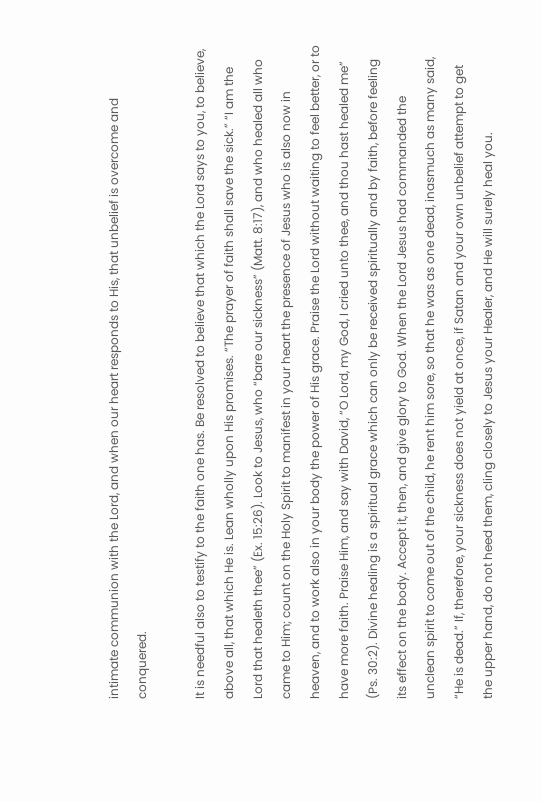intimate communion with the Lord, and when our heart responds to His, that unbelief is overcome and conquered.

It is needful also to testify to the faith one has. Be resolved to believe that which the Lord says to you, to believe, above all, that which He is. Lean wholly upon His promises. “The prayer of faith shall save the sick.” “I am the Lord that healeth thee” (Ex. 15:26). Look to Jesus, who “bare our sickness” (Matt. 8:17), and who healed all who came to Him; count on the Holy Spirit to manifest in your heart the presence of Jesus who is also now in heaven, and to work also in your body the power of His grace. Praise the Lord without waiting to feel better, or to have more faith. Praise Him, and say with David, “O Lord, my God, I cried unto thee, and thou hast healed me” (Ps. 30:2). Divine healing is a spiritual grace which can only be received spiritually and by faith, before feeling its effect on the body. Accept it, then, and give glory to God. When the Lord Jesus had commanded the unclean spirit to come out of the child, he rent him sore, so that he was as one dead, inasmuch as many said, “He is dead.” If, therefore, your sickness does not yield at once, if Satan and your own unbelief attempt to get the upper hand, do not heed them, cling closely to Jesus your Healer, and He will surely heal you.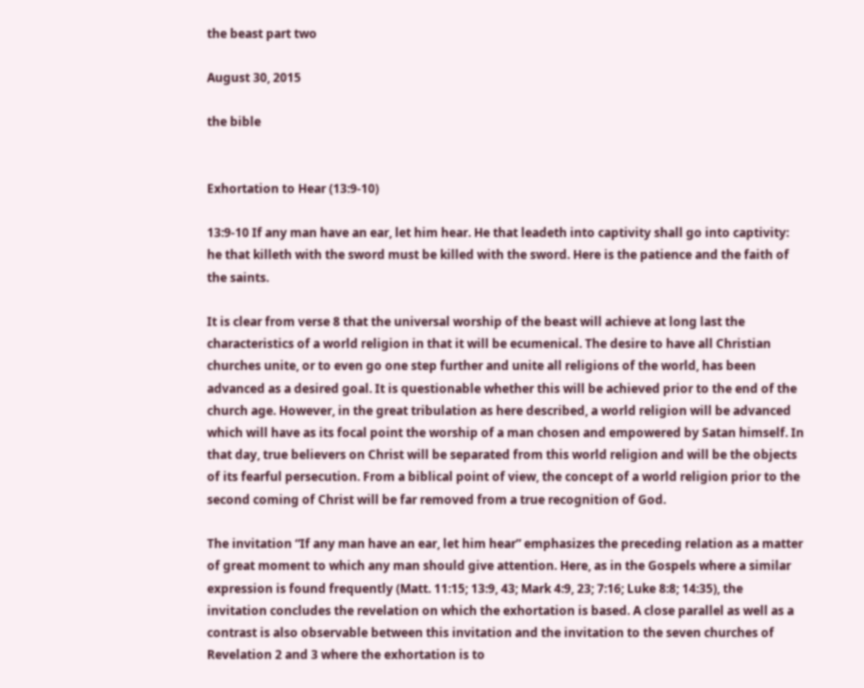the beast part two

August 30, 2015

the bible


Exhortation to Hear (13:9-10)

13:9-10 If any man have an ear, let him hear. He that leadeth into captivity shall go into captivity: he that killeth with the sword must be killed with the sword. Here is the patience and the faith of the saints.

It is clear from verse 8 that the universal worship of the beast will achieve at long last the characteristics of a world religion in that it will be ecumenical. The desire to have all Christian churches unite, or to even go one step further and unite all religions of the world, has been advanced as a desired goal. It is questionable whether this will be achieved prior to the end of the church age. However, in the great tribulation as here described, a world religion will be advanced which will have as its focal point the worship of a man chosen and empowered by Satan himself. In that day, true believers on Christ will be separated from this world religion and will be the objects of its fearful persecution. From a biblical point of view, the concept of a world religion prior to the second coming of Christ will be far removed from a true recognition of God.

The invitation “If any man have an ear, let him hear” emphasizes the preceding relation as a matter of great moment to which any man should give attention. Here, as in the Gospels where a similar expression is found frequently (Matt. 11:15; 13:9, 43; Mark 4:9, 23; 7:16; Luke 8:8; 14:35), the invitation concludes the revelation on which the exhortation is based. A close parallel as well as a contrast is also observable between this invitation and the invitation to the seven churches of Revelation 2 and 3 where the exhortation is to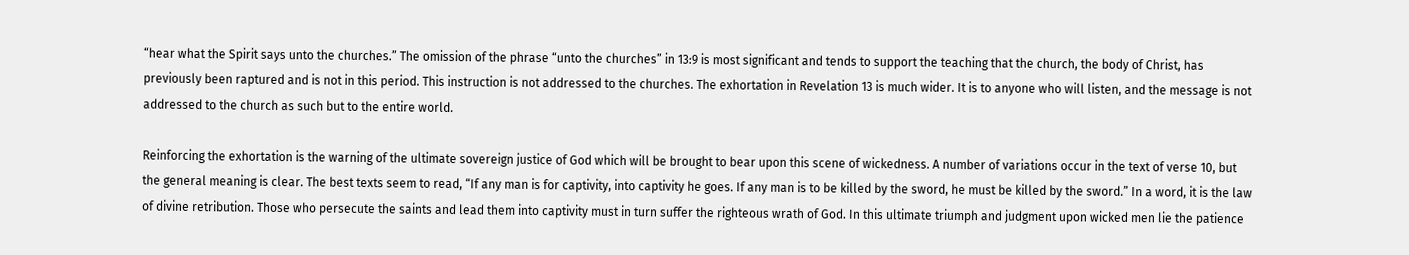“hear what the Spirit says unto the churches.” The omission of the phrase “unto the churches” in 13:9 is most significant and tends to support the teaching that the church, the body of Christ, has previously been raptured and is not in this period. This instruction is not addressed to the churches. The exhortation in Revelation 13 is much wider. It is to anyone who will listen, and the message is not addressed to the church as such but to the entire world.

Reinforcing the exhortation is the warning of the ultimate sovereign justice of God which will be brought to bear upon this scene of wickedness. A number of variations occur in the text of verse 10, but the general meaning is clear. The best texts seem to read, “If any man is for captivity, into captivity he goes. If any man is to be killed by the sword, he must be killed by the sword.” In a word, it is the law of divine retribution. Those who persecute the saints and lead them into captivity must in turn suffer the righteous wrath of God. In this ultimate triumph and judgment upon wicked men lie the patience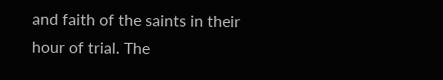and faith of the saints in their hour of trial. The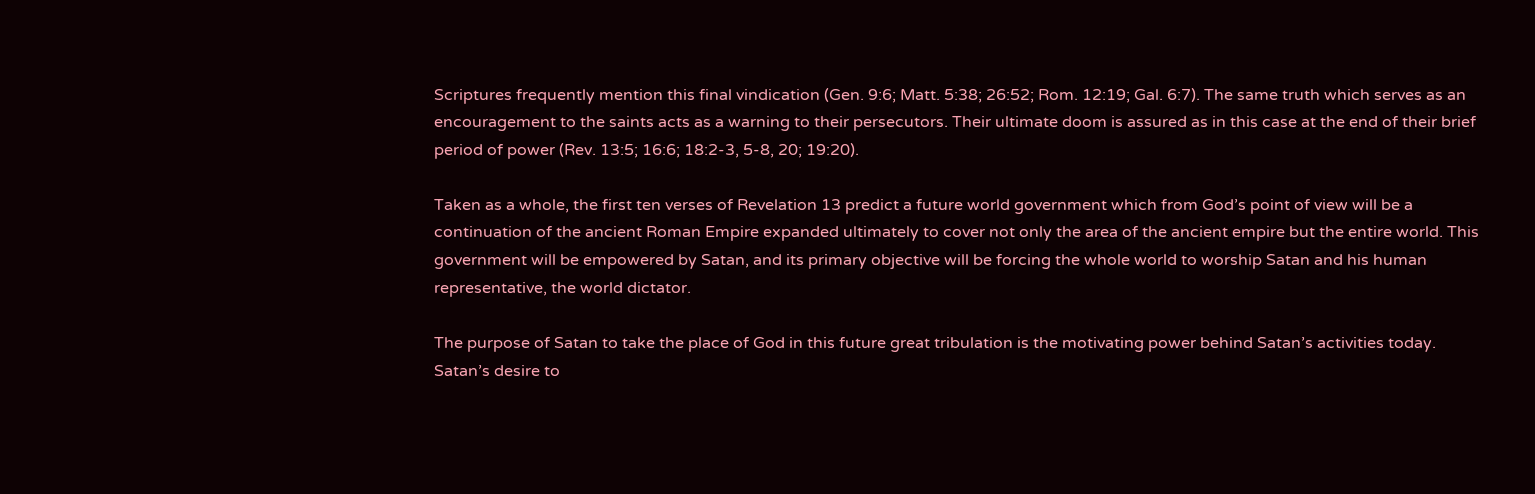Scriptures frequently mention this final vindication (Gen. 9:6; Matt. 5:38; 26:52; Rom. 12:19; Gal. 6:7). The same truth which serves as an encouragement to the saints acts as a warning to their persecutors. Their ultimate doom is assured as in this case at the end of their brief period of power (Rev. 13:5; 16:6; 18:2-3, 5-8, 20; 19:20).

Taken as a whole, the first ten verses of Revelation 13 predict a future world government which from God’s point of view will be a continuation of the ancient Roman Empire expanded ultimately to cover not only the area of the ancient empire but the entire world. This government will be empowered by Satan, and its primary objective will be forcing the whole world to worship Satan and his human representative, the world dictator.

The purpose of Satan to take the place of God in this future great tribulation is the motivating power behind Satan’s activities today. Satan’s desire to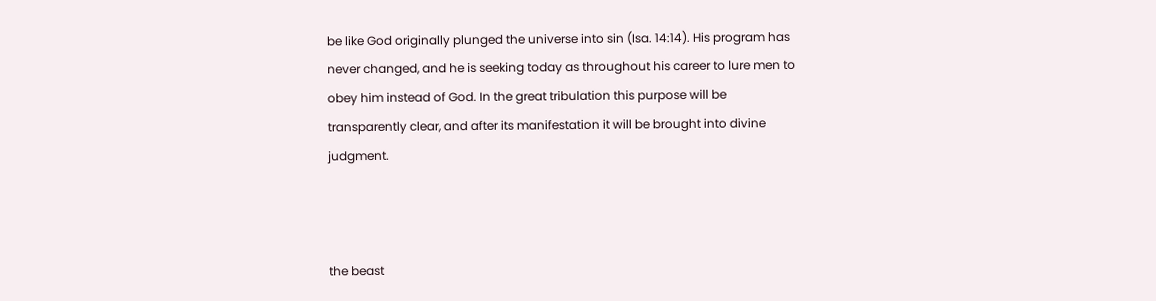be like God originally plunged the universe into sin (Isa. 14:14). His program has never changed, and he is seeking today as throughout his career to lure men to obey him instead of God. In the great tribulation this purpose will be transparently clear, and after its manifestation it will be brought into divine judgment.



the beast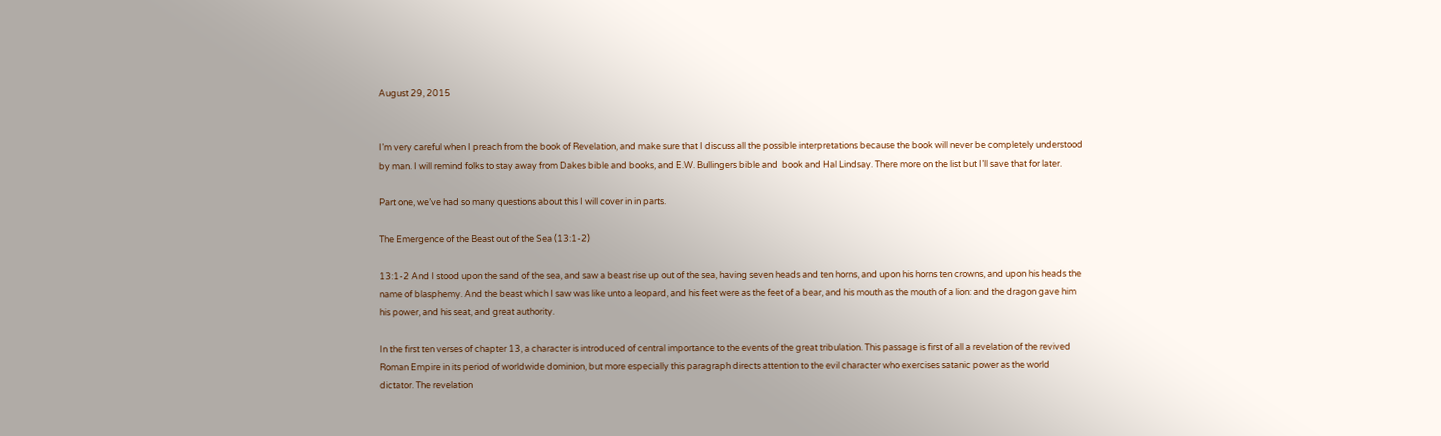August 29, 2015


I’m very careful when I preach from the book of Revelation, and make sure that I discuss all the possible interpretations because the book will never be completely understood by man. I will remind folks to stay away from Dakes bible and books, and E.W. Bullingers bible and  book and Hal Lindsay. There more on the list but I’ll save that for later.

Part one, we’ve had so many questions about this I will cover in in parts.

The Emergence of the Beast out of the Sea (13:1-2)

13:1-2 And I stood upon the sand of the sea, and saw a beast rise up out of the sea, having seven heads and ten horns, and upon his horns ten crowns, and upon his heads the name of blasphemy. And the beast which I saw was like unto a leopard, and his feet were as the feet of a bear, and his mouth as the mouth of a lion: and the dragon gave him his power, and his seat, and great authority.

In the first ten verses of chapter 13, a character is introduced of central importance to the events of the great tribulation. This passage is first of all a revelation of the revived Roman Empire in its period of worldwide dominion, but more especially this paragraph directs attention to the evil character who exercises satanic power as the world dictator. The revelation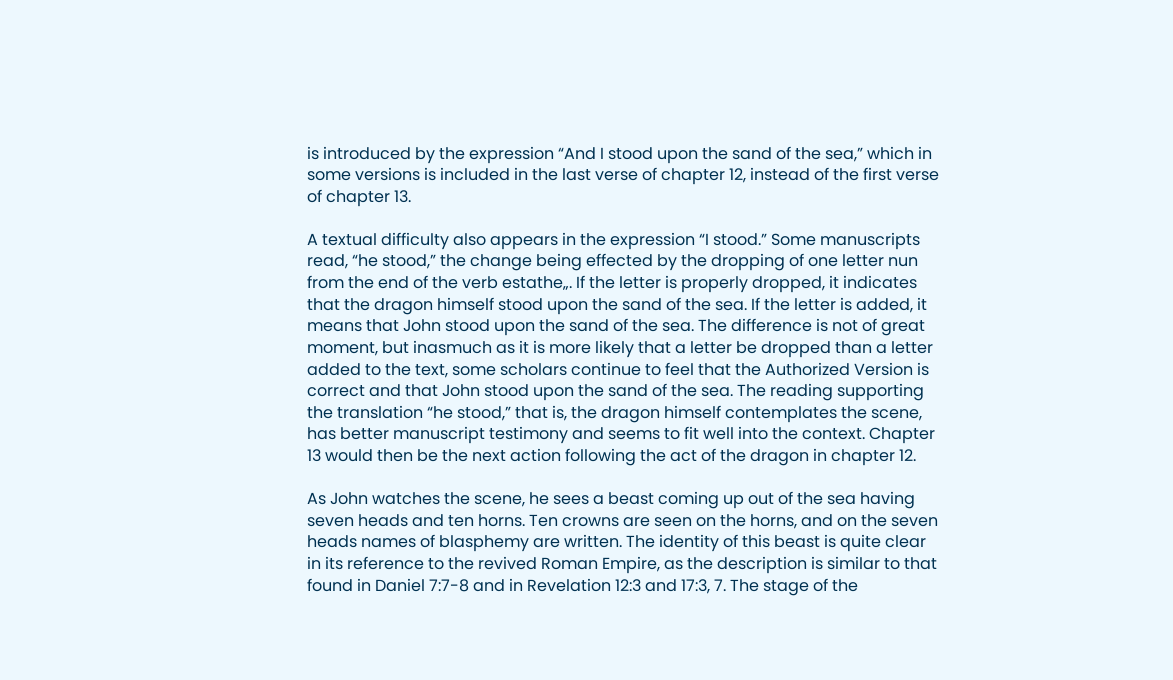is introduced by the expression “And I stood upon the sand of the sea,” which in some versions is included in the last verse of chapter 12, instead of the first verse of chapter 13.

A textual difficulty also appears in the expression “I stood.” Some manuscripts read, “he stood,” the change being effected by the dropping of one letter nun from the end of the verb estathe„. If the letter is properly dropped, it indicates that the dragon himself stood upon the sand of the sea. If the letter is added, it means that John stood upon the sand of the sea. The difference is not of great moment, but inasmuch as it is more likely that a letter be dropped than a letter added to the text, some scholars continue to feel that the Authorized Version is correct and that John stood upon the sand of the sea. The reading supporting the translation “he stood,” that is, the dragon himself contemplates the scene, has better manuscript testimony and seems to fit well into the context. Chapter 13 would then be the next action following the act of the dragon in chapter 12.

As John watches the scene, he sees a beast coming up out of the sea having seven heads and ten horns. Ten crowns are seen on the horns, and on the seven heads names of blasphemy are written. The identity of this beast is quite clear in its reference to the revived Roman Empire, as the description is similar to that found in Daniel 7:7-8 and in Revelation 12:3 and 17:3, 7. The stage of the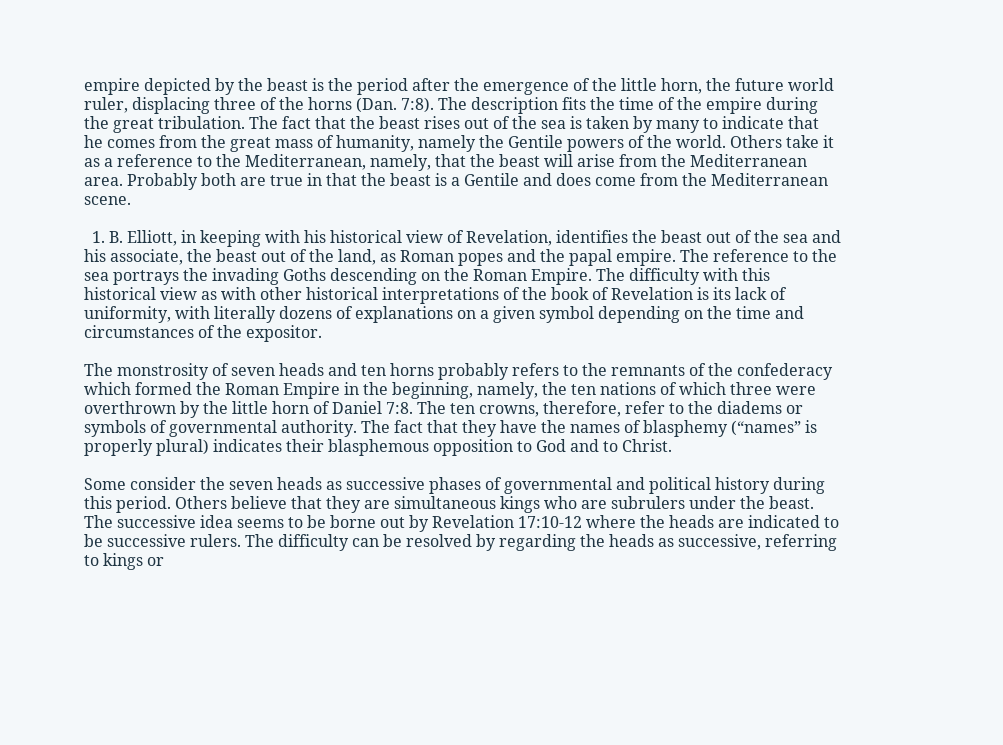empire depicted by the beast is the period after the emergence of the little horn, the future world ruler, displacing three of the horns (Dan. 7:8). The description fits the time of the empire during the great tribulation. The fact that the beast rises out of the sea is taken by many to indicate that he comes from the great mass of humanity, namely the Gentile powers of the world. Others take it as a reference to the Mediterranean, namely, that the beast will arise from the Mediterranean area. Probably both are true in that the beast is a Gentile and does come from the Mediterranean scene.

  1. B. Elliott, in keeping with his historical view of Revelation, identifies the beast out of the sea and his associate, the beast out of the land, as Roman popes and the papal empire. The reference to the sea portrays the invading Goths descending on the Roman Empire. The difficulty with this historical view as with other historical interpretations of the book of Revelation is its lack of uniformity, with literally dozens of explanations on a given symbol depending on the time and circumstances of the expositor.

The monstrosity of seven heads and ten horns probably refers to the remnants of the confederacy which formed the Roman Empire in the beginning, namely, the ten nations of which three were overthrown by the little horn of Daniel 7:8. The ten crowns, therefore, refer to the diadems or symbols of governmental authority. The fact that they have the names of blasphemy (“names” is properly plural) indicates their blasphemous opposition to God and to Christ.

Some consider the seven heads as successive phases of governmental and political history during this period. Others believe that they are simultaneous kings who are subrulers under the beast. The successive idea seems to be borne out by Revelation 17:10-12 where the heads are indicated to be successive rulers. The difficulty can be resolved by regarding the heads as successive, referring to kings or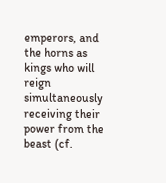emperors, and the horns as kings who will reign simultaneously receiving their power from the beast (cf.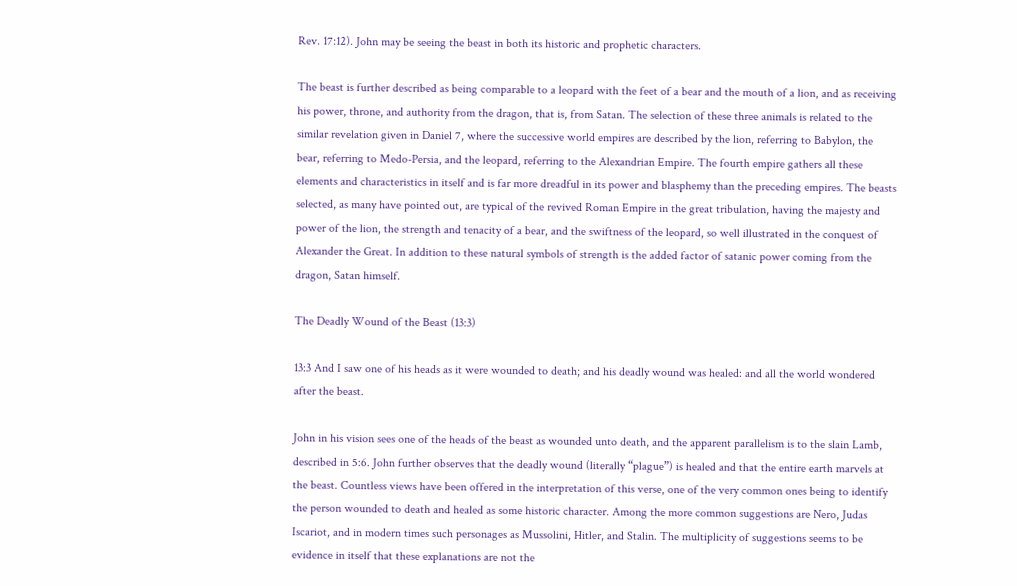Rev. 17:12). John may be seeing the beast in both its historic and prophetic characters.

The beast is further described as being comparable to a leopard with the feet of a bear and the mouth of a lion, and as receiving his power, throne, and authority from the dragon, that is, from Satan. The selection of these three animals is related to the similar revelation given in Daniel 7, where the successive world empires are described by the lion, referring to Babylon, the bear, referring to Medo-Persia, and the leopard, referring to the Alexandrian Empire. The fourth empire gathers all these elements and characteristics in itself and is far more dreadful in its power and blasphemy than the preceding empires. The beasts selected, as many have pointed out, are typical of the revived Roman Empire in the great tribulation, having the majesty and power of the lion, the strength and tenacity of a bear, and the swiftness of the leopard, so well illustrated in the conquest of Alexander the Great. In addition to these natural symbols of strength is the added factor of satanic power coming from the dragon, Satan himself.

The Deadly Wound of the Beast (13:3)

13:3 And I saw one of his heads as it were wounded to death; and his deadly wound was healed: and all the world wondered after the beast.

John in his vision sees one of the heads of the beast as wounded unto death, and the apparent parallelism is to the slain Lamb, described in 5:6. John further observes that the deadly wound (literally “plague”) is healed and that the entire earth marvels at the beast. Countless views have been offered in the interpretation of this verse, one of the very common ones being to identify the person wounded to death and healed as some historic character. Among the more common suggestions are Nero, Judas Iscariot, and in modern times such personages as Mussolini, Hitler, and Stalin. The multiplicity of suggestions seems to be evidence in itself that these explanations are not the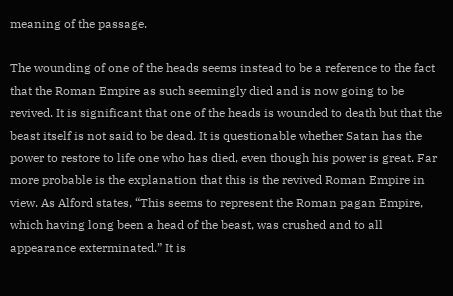meaning of the passage.

The wounding of one of the heads seems instead to be a reference to the fact that the Roman Empire as such seemingly died and is now going to be revived. It is significant that one of the heads is wounded to death but that the beast itself is not said to be dead. It is questionable whether Satan has the power to restore to life one who has died, even though his power is great. Far more probable is the explanation that this is the revived Roman Empire in view. As Alford states, “This seems to represent the Roman pagan Empire, which having long been a head of the beast, was crushed and to all appearance exterminated.” It is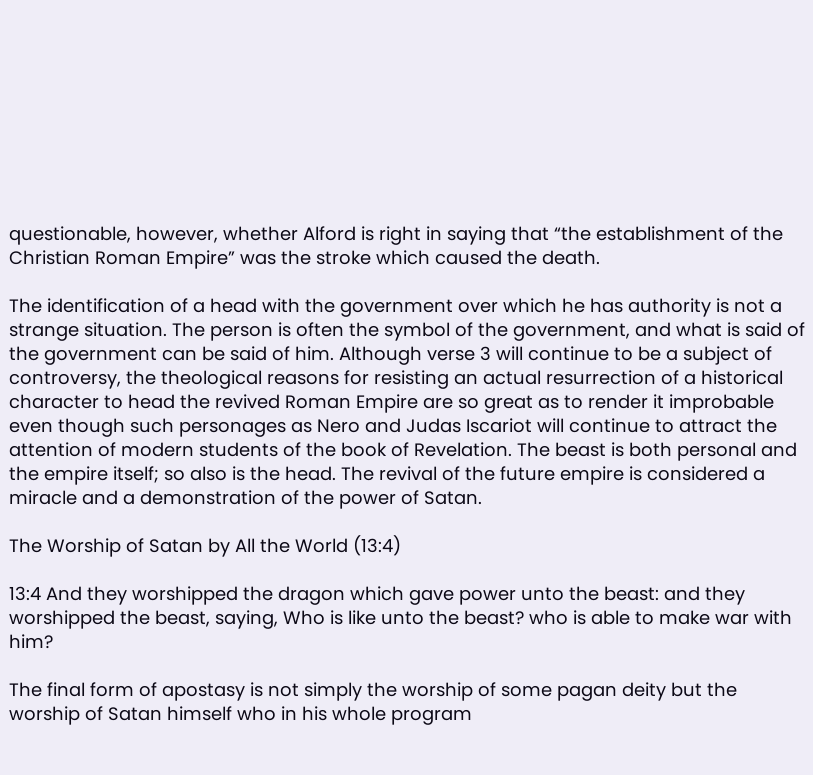questionable, however, whether Alford is right in saying that “the establishment of the Christian Roman Empire” was the stroke which caused the death.

The identification of a head with the government over which he has authority is not a strange situation. The person is often the symbol of the government, and what is said of the government can be said of him. Although verse 3 will continue to be a subject of controversy, the theological reasons for resisting an actual resurrection of a historical character to head the revived Roman Empire are so great as to render it improbable even though such personages as Nero and Judas Iscariot will continue to attract the attention of modern students of the book of Revelation. The beast is both personal and the empire itself; so also is the head. The revival of the future empire is considered a miracle and a demonstration of the power of Satan.

The Worship of Satan by All the World (13:4)

13:4 And they worshipped the dragon which gave power unto the beast: and they worshipped the beast, saying, Who is like unto the beast? who is able to make war with him?

The final form of apostasy is not simply the worship of some pagan deity but the worship of Satan himself who in his whole program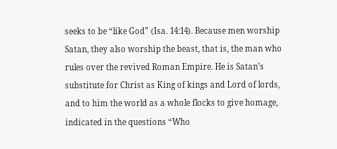seeks to be “like God” (Isa. 14:14). Because men worship Satan, they also worship the beast, that is, the man who rules over the revived Roman Empire. He is Satan’s substitute for Christ as King of kings and Lord of lords, and to him the world as a whole flocks to give homage, indicated in the questions “Who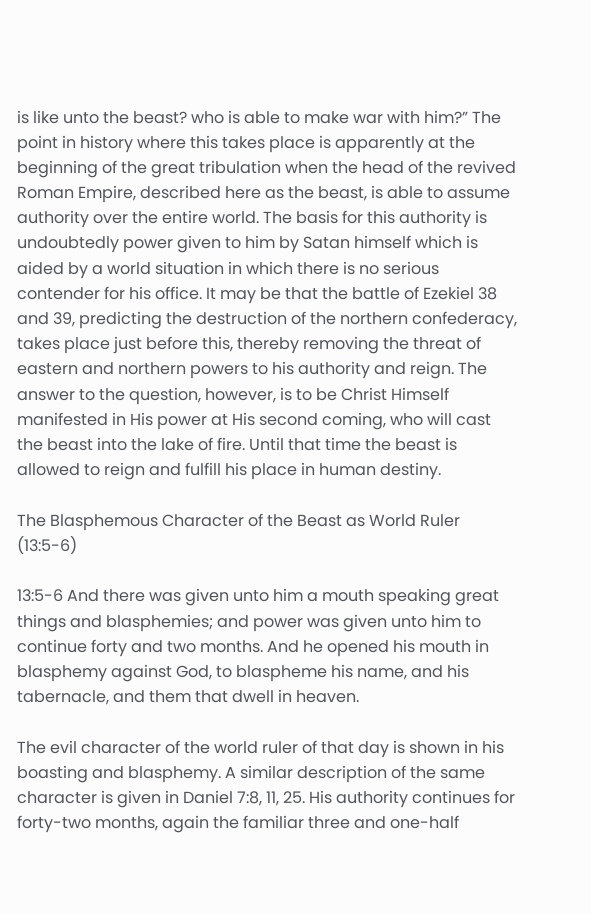is like unto the beast? who is able to make war with him?” The point in history where this takes place is apparently at the beginning of the great tribulation when the head of the revived Roman Empire, described here as the beast, is able to assume authority over the entire world. The basis for this authority is undoubtedly power given to him by Satan himself which is aided by a world situation in which there is no serious contender for his office. It may be that the battle of Ezekiel 38 and 39, predicting the destruction of the northern confederacy, takes place just before this, thereby removing the threat of eastern and northern powers to his authority and reign. The answer to the question, however, is to be Christ Himself manifested in His power at His second coming, who will cast the beast into the lake of fire. Until that time the beast is allowed to reign and fulfill his place in human destiny.

The Blasphemous Character of the Beast as World Ruler (13:5-6)

13:5-6 And there was given unto him a mouth speaking great things and blasphemies; and power was given unto him to continue forty and two months. And he opened his mouth in blasphemy against God, to blaspheme his name, and his tabernacle, and them that dwell in heaven.

The evil character of the world ruler of that day is shown in his boasting and blasphemy. A similar description of the same character is given in Daniel 7:8, 11, 25. His authority continues for forty-two months, again the familiar three and one-half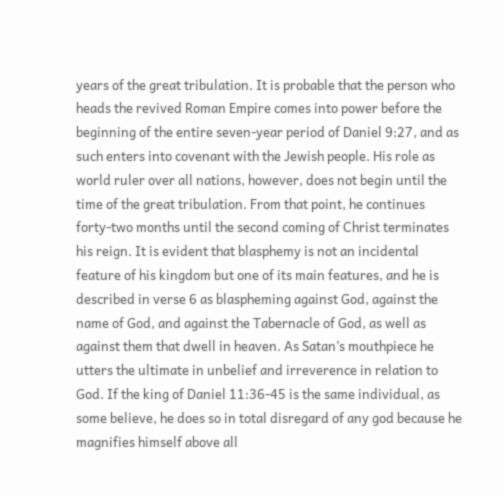years of the great tribulation. It is probable that the person who heads the revived Roman Empire comes into power before the beginning of the entire seven-year period of Daniel 9:27, and as such enters into covenant with the Jewish people. His role as world ruler over all nations, however, does not begin until the time of the great tribulation. From that point, he continues forty-two months until the second coming of Christ terminates his reign. It is evident that blasphemy is not an incidental feature of his kingdom but one of its main features, and he is described in verse 6 as blaspheming against God, against the name of God, and against the Tabernacle of God, as well as against them that dwell in heaven. As Satan’s mouthpiece he utters the ultimate in unbelief and irreverence in relation to God. If the king of Daniel 11:36-45 is the same individual, as some believe, he does so in total disregard of any god because he magnifies himself above all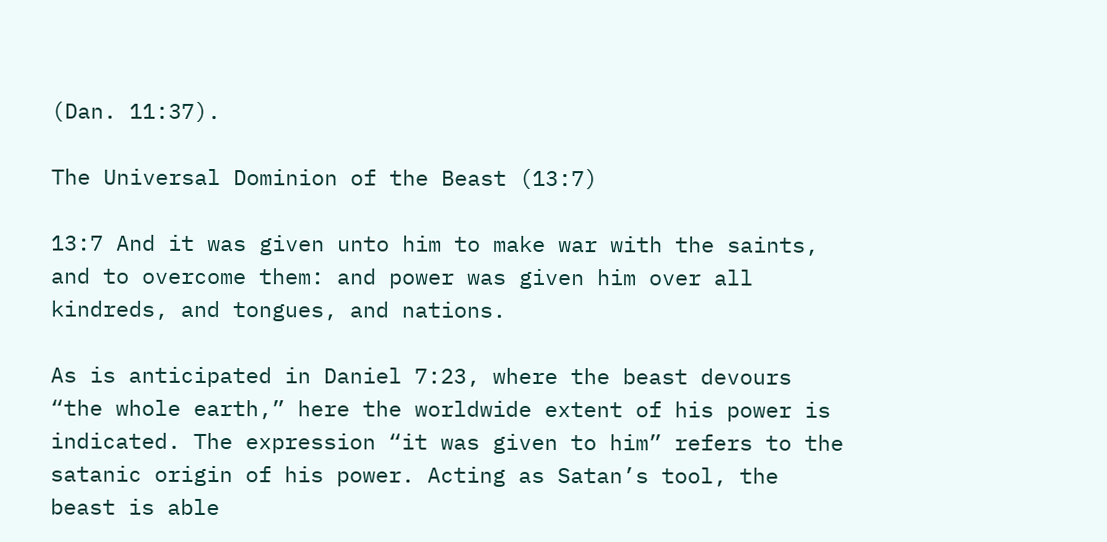(Dan. 11:37).

The Universal Dominion of the Beast (13:7)

13:7 And it was given unto him to make war with the saints, and to overcome them: and power was given him over all kindreds, and tongues, and nations.

As is anticipated in Daniel 7:23, where the beast devours “the whole earth,” here the worldwide extent of his power is indicated. The expression “it was given to him” refers to the satanic origin of his power. Acting as Satan’s tool, the beast is able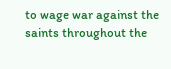to wage war against the saints throughout the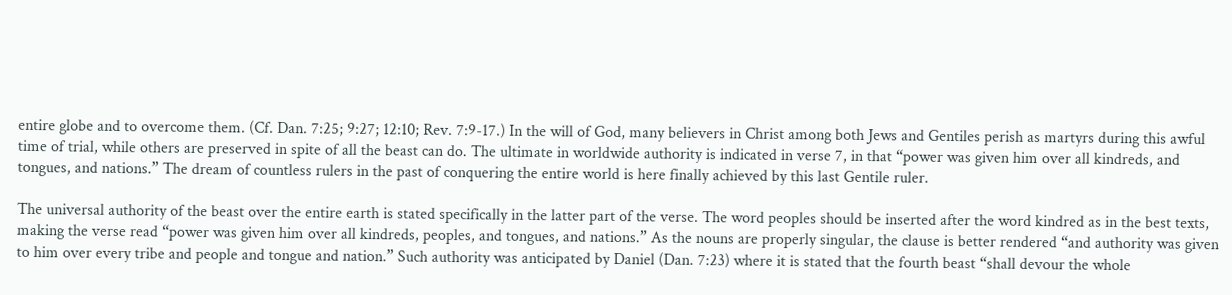entire globe and to overcome them. (Cf. Dan. 7:25; 9:27; 12:10; Rev. 7:9-17.) In the will of God, many believers in Christ among both Jews and Gentiles perish as martyrs during this awful time of trial, while others are preserved in spite of all the beast can do. The ultimate in worldwide authority is indicated in verse 7, in that “power was given him over all kindreds, and tongues, and nations.” The dream of countless rulers in the past of conquering the entire world is here finally achieved by this last Gentile ruler.

The universal authority of the beast over the entire earth is stated specifically in the latter part of the verse. The word peoples should be inserted after the word kindred as in the best texts, making the verse read “power was given him over all kindreds, peoples, and tongues, and nations.” As the nouns are properly singular, the clause is better rendered “and authority was given to him over every tribe and people and tongue and nation.” Such authority was anticipated by Daniel (Dan. 7:23) where it is stated that the fourth beast “shall devour the whole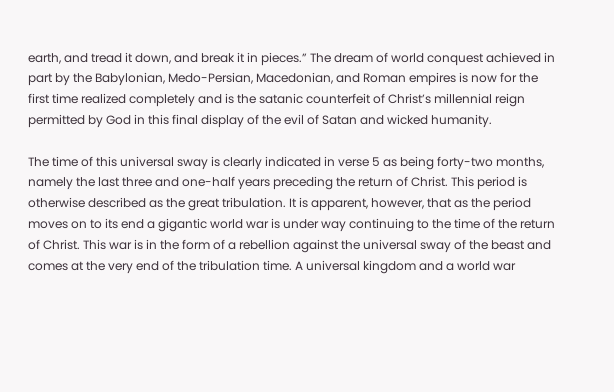earth, and tread it down, and break it in pieces.” The dream of world conquest achieved in part by the Babylonian, Medo-Persian, Macedonian, and Roman empires is now for the first time realized completely and is the satanic counterfeit of Christ’s millennial reign permitted by God in this final display of the evil of Satan and wicked humanity.

The time of this universal sway is clearly indicated in verse 5 as being forty-two months, namely the last three and one-half years preceding the return of Christ. This period is otherwise described as the great tribulation. It is apparent, however, that as the period moves on to its end a gigantic world war is under way continuing to the time of the return of Christ. This war is in the form of a rebellion against the universal sway of the beast and comes at the very end of the tribulation time. A universal kingdom and a world war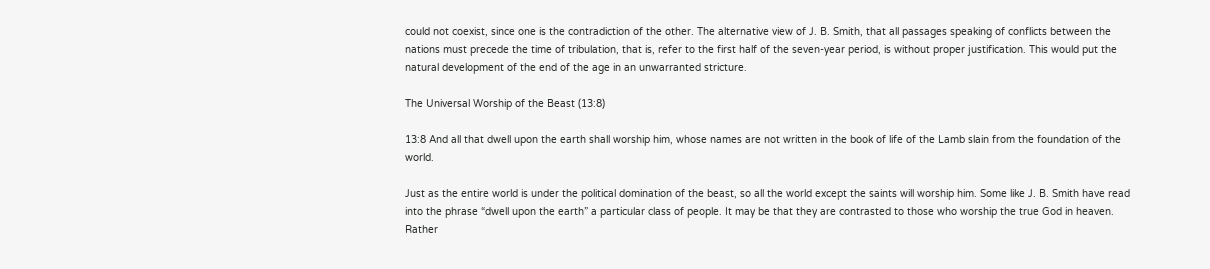could not coexist, since one is the contradiction of the other. The alternative view of J. B. Smith, that all passages speaking of conflicts between the nations must precede the time of tribulation, that is, refer to the first half of the seven-year period, is without proper justification. This would put the natural development of the end of the age in an unwarranted stricture.

The Universal Worship of the Beast (13:8)

13:8 And all that dwell upon the earth shall worship him, whose names are not written in the book of life of the Lamb slain from the foundation of the world.

Just as the entire world is under the political domination of the beast, so all the world except the saints will worship him. Some like J. B. Smith have read into the phrase “dwell upon the earth” a particular class of people. It may be that they are contrasted to those who worship the true God in heaven. Rather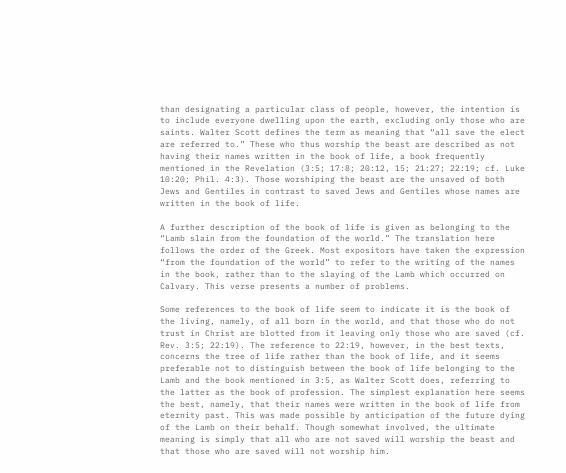than designating a particular class of people, however, the intention is to include everyone dwelling upon the earth, excluding only those who are saints. Walter Scott defines the term as meaning that “all save the elect are referred to.” These who thus worship the beast are described as not having their names written in the book of life, a book frequently mentioned in the Revelation (3:5; 17:8; 20:12, 15; 21:27; 22:19; cf. Luke 10:20; Phil. 4:3). Those worshiping the beast are the unsaved of both Jews and Gentiles in contrast to saved Jews and Gentiles whose names are written in the book of life.

A further description of the book of life is given as belonging to the “Lamb slain from the foundation of the world.” The translation here follows the order of the Greek. Most expositors have taken the expression “from the foundation of the world” to refer to the writing of the names in the book, rather than to the slaying of the Lamb which occurred on Calvary. This verse presents a number of problems.

Some references to the book of life seem to indicate it is the book of the living, namely, of all born in the world, and that those who do not trust in Christ are blotted from it leaving only those who are saved (cf. Rev. 3:5; 22:19). The reference to 22:19, however, in the best texts, concerns the tree of life rather than the book of life, and it seems preferable not to distinguish between the book of life belonging to the Lamb and the book mentioned in 3:5, as Walter Scott does, referring to the latter as the book of profession. The simplest explanation here seems the best, namely, that their names were written in the book of life from eternity past. This was made possible by anticipation of the future dying of the Lamb on their behalf. Though somewhat involved, the ultimate meaning is simply that all who are not saved will worship the beast and that those who are saved will not worship him.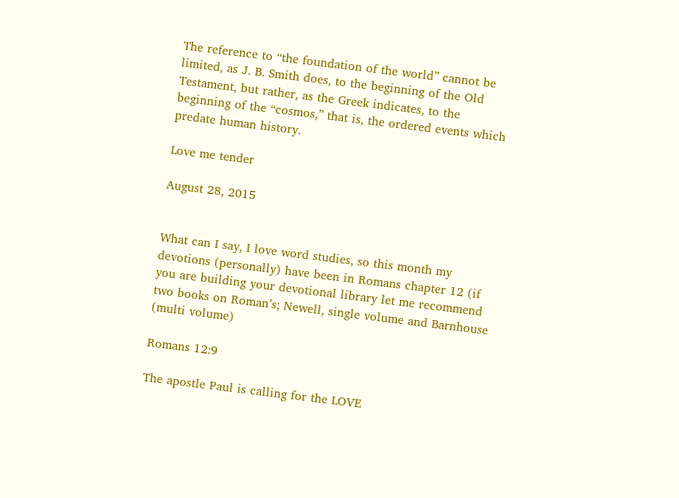The reference to “the foundation of the world” cannot be limited, as J. B. Smith does, to the beginning of the Old Testament, but rather, as the Greek indicates, to the beginning of the “cosmos,” that is, the ordered events which predate human history.

Love me tender

August 28, 2015


What can I say, I love word studies, so this month my devotions (personally) have been in Romans chapter 12 (if you are building your devotional library let me recommend two books on Roman’s; Newell, single volume and Barnhouse (multi volume)

Romans 12:9

The apostle Paul is calling for the LOVE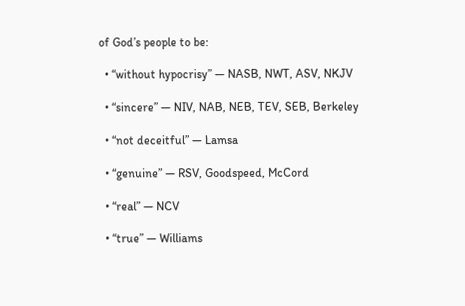of God’s people to be:

  • “without hypocrisy” — NASB, NWT, ASV, NKJV

  • “sincere” — NIV, NAB, NEB, TEV, SEB, Berkeley

  • “not deceitful” — Lamsa

  • “genuine” — RSV, Goodspeed, McCord

  • “real” — NCV

  • “true” — Williams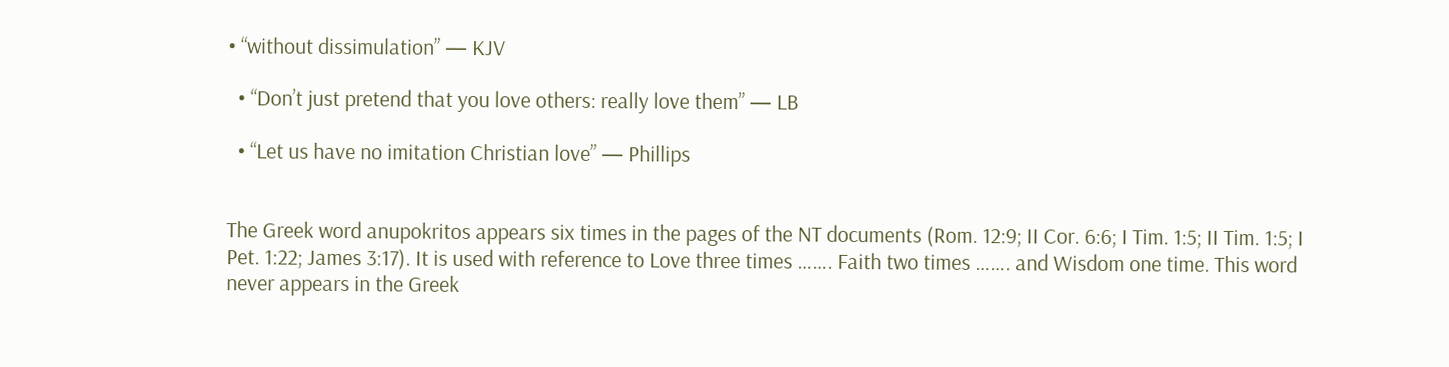• “without dissimulation” — KJV

  • “Don’t just pretend that you love others: really love them” — LB

  • “Let us have no imitation Christian love” — Phillips


The Greek word anupokritos appears six times in the pages of the NT documents (Rom. 12:9; II Cor. 6:6; I Tim. 1:5; II Tim. 1:5; I Pet. 1:22; James 3:17). It is used with reference to Love three times ……. Faith two times ……. and Wisdom one time. This word never appears in the Greek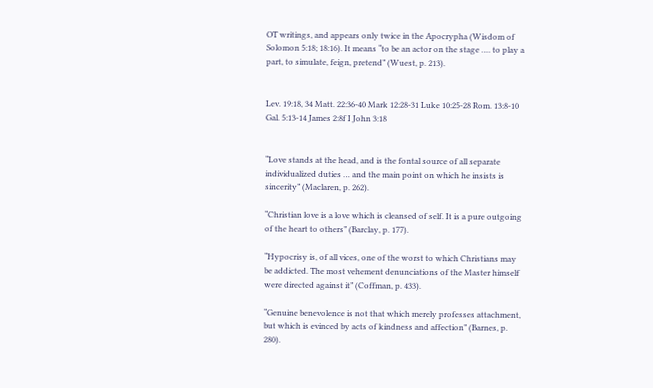OT writings, and appears only twice in the Apocrypha (Wisdom of Solomon 5:18; 18:16). It means “to be an actor on the stage …. to play a part, to simulate, feign, pretend” (Wuest, p. 213).


Lev. 19:18, 34 Matt. 22:36-40 Mark 12:28-31 Luke 10:25-28 Rom. 13:8-10 Gal. 5:13-14 James 2:8f I John 3:18


“Love stands at the head, and is the fontal source of all separate individualized duties … and the main point on which he insists is sincerity” (Maclaren, p. 262).

“Christian love is a love which is cleansed of self. It is a pure outgoing of the heart to others” (Barclay, p. 177).

“Hypocrisy is, of all vices, one of the worst to which Christians may be addicted. The most vehement denunciations of the Master himself were directed against it” (Coffman, p. 433).

“Genuine benevolence is not that which merely professes attachment, but which is evinced by acts of kindness and affection” (Barnes, p. 280).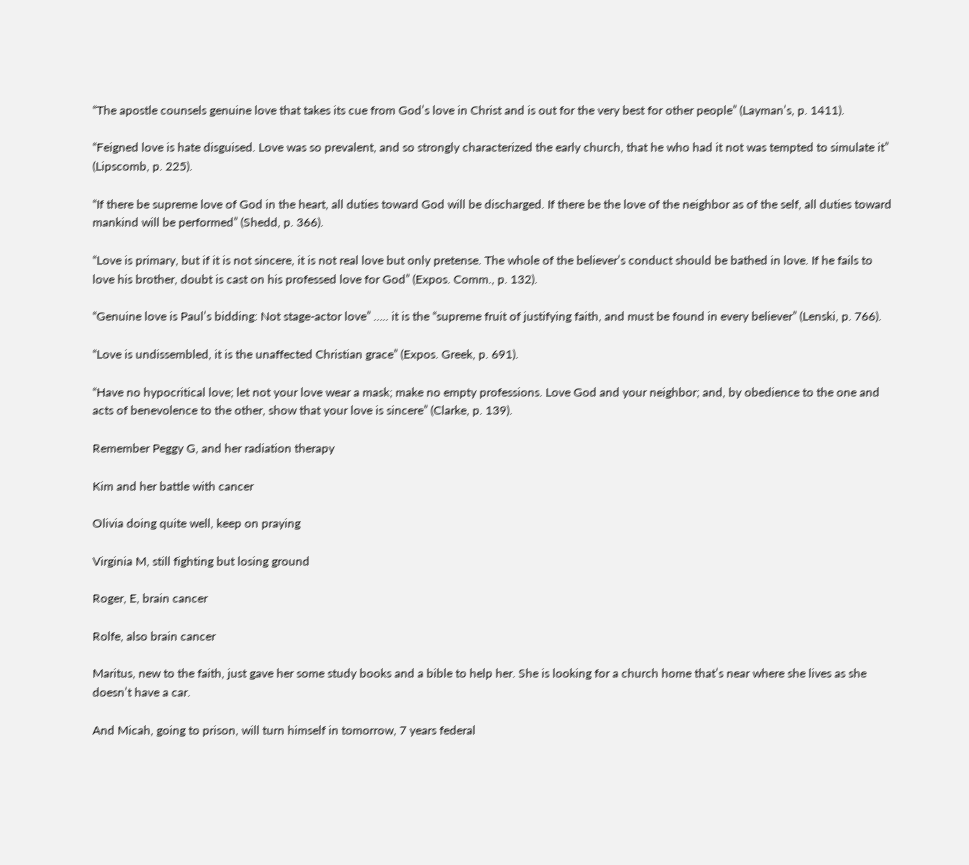“The apostle counsels genuine love that takes its cue from God’s love in Christ and is out for the very best for other people” (Layman’s, p. 1411).

“Feigned love is hate disguised. Love was so prevalent, and so strongly characterized the early church, that he who had it not was tempted to simulate it” (Lipscomb, p. 225).

“If there be supreme love of God in the heart, all duties toward God will be discharged. If there be the love of the neighbor as of the self, all duties toward mankind will be performed” (Shedd, p. 366).

“Love is primary, but if it is not sincere, it is not real love but only pretense. The whole of the believer’s conduct should be bathed in love. If he fails to love his brother, doubt is cast on his professed love for God” (Expos. Comm., p. 132).

“Genuine love is Paul’s bidding: Not stage-actor love” ….. it is the “supreme fruit of justifying faith, and must be found in every believer” (Lenski, p. 766).

“Love is undissembled, it is the unaffected Christian grace” (Expos. Greek, p. 691).

“Have no hypocritical love; let not your love wear a mask; make no empty professions. Love God and your neighbor; and, by obedience to the one and acts of benevolence to the other, show that your love is sincere” (Clarke, p. 139).

Remember Peggy G, and her radiation therapy

Kim and her battle with cancer

Olivia doing quite well, keep on praying

Virginia M, still fighting but losing ground

Roger, E, brain cancer

Rolfe, also brain cancer

Maritus, new to the faith, just gave her some study books and a bible to help her. She is looking for a church home that’s near where she lives as she doesn’t have a car.

And Micah, going to prison, will turn himself in tomorrow, 7 years federal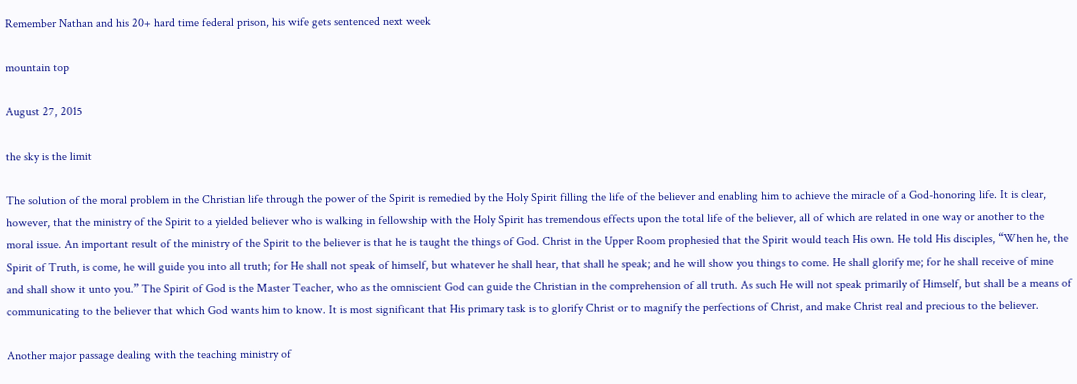Remember Nathan and his 20+ hard time federal prison, his wife gets sentenced next week

mountain top

August 27, 2015

the sky is the limit

The solution of the moral problem in the Christian life through the power of the Spirit is remedied by the Holy Spirit filling the life of the believer and enabling him to achieve the miracle of a God-honoring life. It is clear, however, that the ministry of the Spirit to a yielded believer who is walking in fellowship with the Holy Spirit has tremendous effects upon the total life of the believer, all of which are related in one way or another to the moral issue. An important result of the ministry of the Spirit to the believer is that he is taught the things of God. Christ in the Upper Room prophesied that the Spirit would teach His own. He told His disciples, “When he, the Spirit of Truth, is come, he will guide you into all truth; for He shall not speak of himself, but whatever he shall hear, that shall he speak; and he will show you things to come. He shall glorify me; for he shall receive of mine and shall show it unto you.” The Spirit of God is the Master Teacher, who as the omniscient God can guide the Christian in the comprehension of all truth. As such He will not speak primarily of Himself, but shall be a means of communicating to the believer that which God wants him to know. It is most significant that His primary task is to glorify Christ or to magnify the perfections of Christ, and make Christ real and precious to the believer.

Another major passage dealing with the teaching ministry of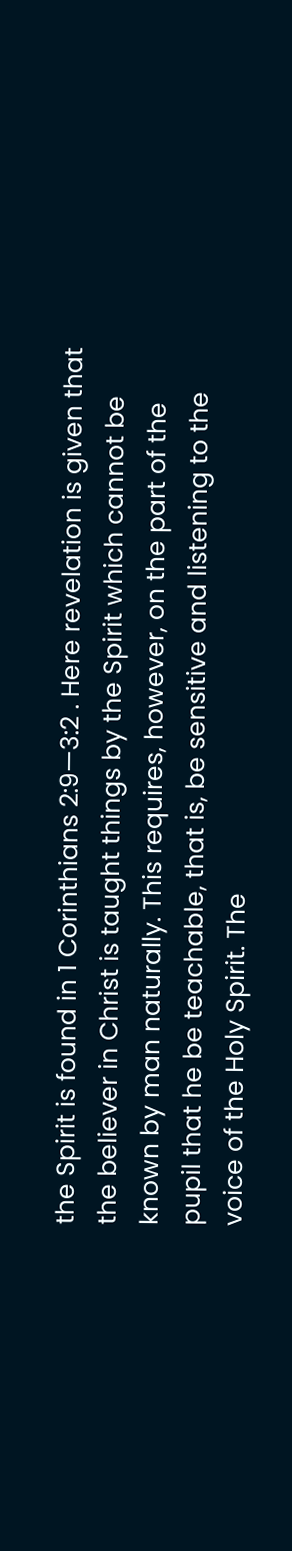the Spirit is found in 1 Corinthians 2:9—3:2 . Here revelation is given that the believer in Christ is taught things by the Spirit which cannot be known by man naturally. This requires, however, on the part of the pupil that he be teachable, that is, be sensitive and listening to the voice of the Holy Spirit. The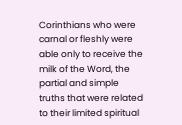Corinthians who were carnal or fleshly were able only to receive the milk of the Word, the partial and simple truths that were related to their limited spiritual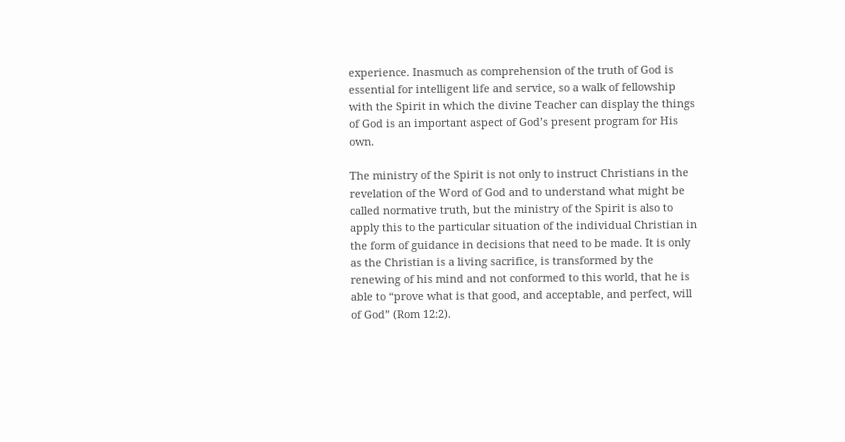experience. Inasmuch as comprehension of the truth of God is essential for intelligent life and service, so a walk of fellowship with the Spirit in which the divine Teacher can display the things of God is an important aspect of God’s present program for His own.

The ministry of the Spirit is not only to instruct Christians in the revelation of the Word of God and to understand what might be called normative truth, but the ministry of the Spirit is also to apply this to the particular situation of the individual Christian in the form of guidance in decisions that need to be made. It is only as the Christian is a living sacrifice, is transformed by the renewing of his mind and not conformed to this world, that he is able to “prove what is that good, and acceptable, and perfect, will of God” (Rom 12:2).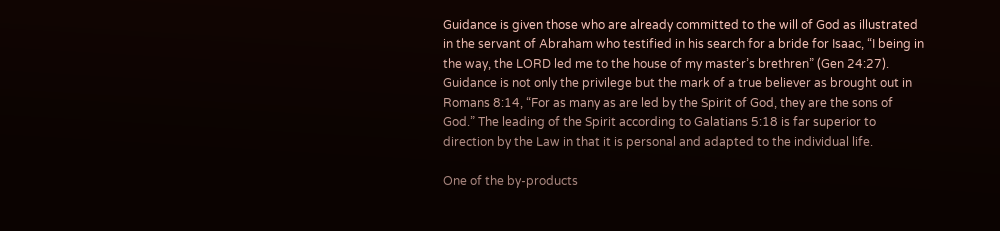Guidance is given those who are already committed to the will of God as illustrated in the servant of Abraham who testified in his search for a bride for Isaac, “I being in the way, the LORD led me to the house of my master’s brethren” (Gen 24:27). Guidance is not only the privilege but the mark of a true believer as brought out in Romans 8:14, “For as many as are led by the Spirit of God, they are the sons of God.” The leading of the Spirit according to Galatians 5:18 is far superior to direction by the Law in that it is personal and adapted to the individual life.

One of the by-products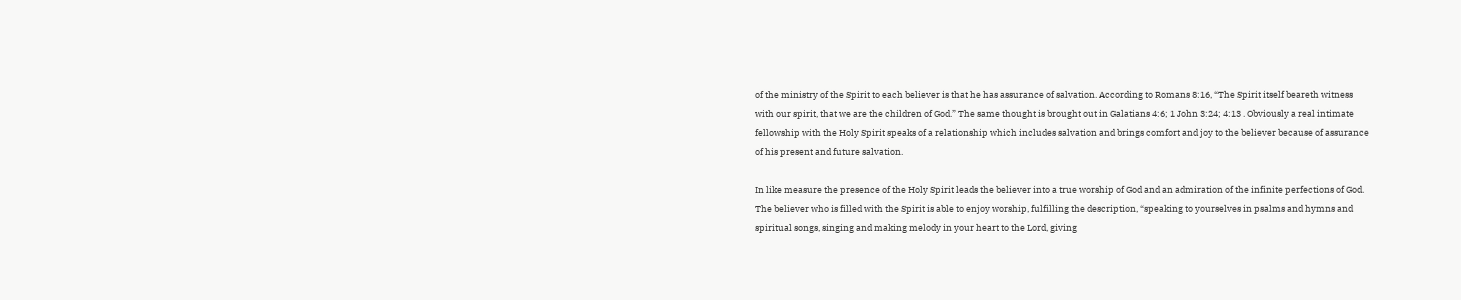of the ministry of the Spirit to each believer is that he has assurance of salvation. According to Romans 8:16, “The Spirit itself beareth witness with our spirit, that we are the children of God.” The same thought is brought out in Galatians 4:6; 1 John 3:24; 4:13 . Obviously a real intimate fellowship with the Holy Spirit speaks of a relationship which includes salvation and brings comfort and joy to the believer because of assurance of his present and future salvation.

In like measure the presence of the Holy Spirit leads the believer into a true worship of God and an admiration of the infinite perfections of God. The believer who is filled with the Spirit is able to enjoy worship, fulfilling the description, “speaking to yourselves in psalms and hymns and spiritual songs, singing and making melody in your heart to the Lord, giving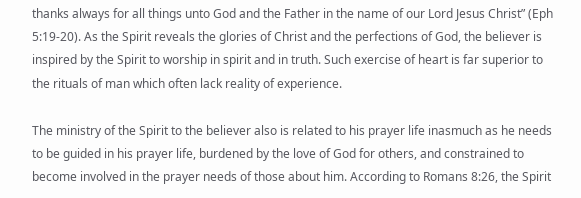thanks always for all things unto God and the Father in the name of our Lord Jesus Christ” (Eph 5:19-20). As the Spirit reveals the glories of Christ and the perfections of God, the believer is inspired by the Spirit to worship in spirit and in truth. Such exercise of heart is far superior to the rituals of man which often lack reality of experience.

The ministry of the Spirit to the believer also is related to his prayer life inasmuch as he needs to be guided in his prayer life, burdened by the love of God for others, and constrained to become involved in the prayer needs of those about him. According to Romans 8:26, the Spirit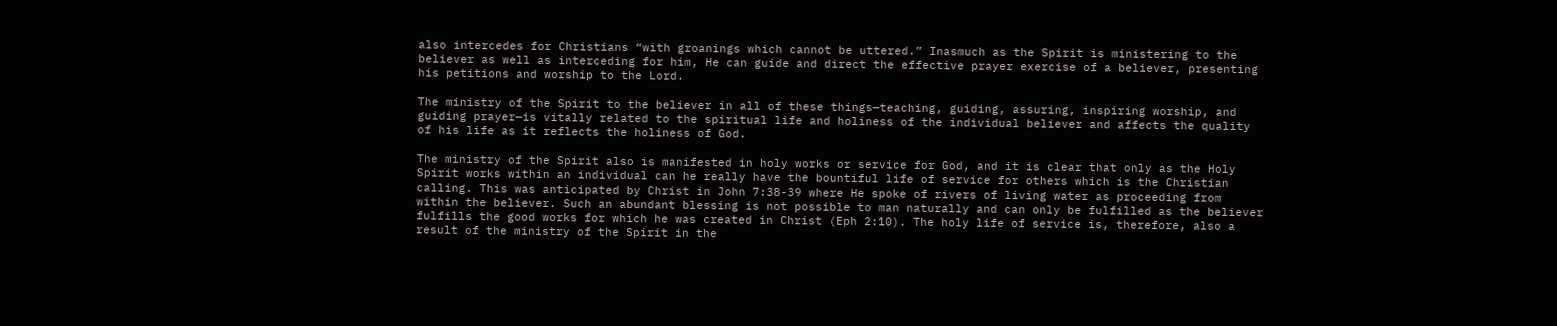also intercedes for Christians “with groanings which cannot be uttered.” Inasmuch as the Spirit is ministering to the believer as well as interceding for him, He can guide and direct the effective prayer exercise of a believer, presenting his petitions and worship to the Lord.

The ministry of the Spirit to the believer in all of these things—teaching, guiding, assuring, inspiring worship, and guiding prayer—is vitally related to the spiritual life and holiness of the individual believer and affects the quality of his life as it reflects the holiness of God.

The ministry of the Spirit also is manifested in holy works or service for God, and it is clear that only as the Holy Spirit works within an individual can he really have the bountiful life of service for others which is the Christian calling. This was anticipated by Christ in John 7:38-39 where He spoke of rivers of living water as proceeding from within the believer. Such an abundant blessing is not possible to man naturally and can only be fulfilled as the believer fulfills the good works for which he was created in Christ (Eph 2:10). The holy life of service is, therefore, also a result of the ministry of the Spirit in the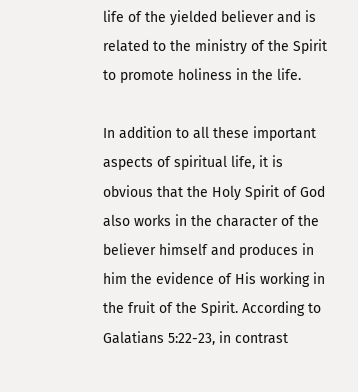life of the yielded believer and is related to the ministry of the Spirit to promote holiness in the life.

In addition to all these important aspects of spiritual life, it is obvious that the Holy Spirit of God also works in the character of the believer himself and produces in him the evidence of His working in the fruit of the Spirit. According to Galatians 5:22-23, in contrast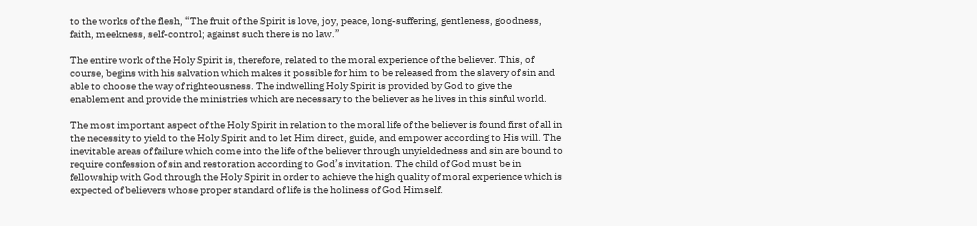to the works of the flesh, “The fruit of the Spirit is love, joy, peace, long-suffering, gentleness, goodness, faith, meekness, self-control; against such there is no law.”

The entire work of the Holy Spirit is, therefore, related to the moral experience of the believer. This, of course, begins with his salvation which makes it possible for him to be released from the slavery of sin and able to choose the way of righteousness. The indwelling Holy Spirit is provided by God to give the enablement and provide the ministries which are necessary to the believer as he lives in this sinful world.

The most important aspect of the Holy Spirit in relation to the moral life of the believer is found first of all in the necessity to yield to the Holy Spirit and to let Him direct, guide, and empower according to His will. The inevitable areas of failure which come into the life of the believer through unyieldedness and sin are bound to require confession of sin and restoration according to God’s invitation. The child of God must be in fellowship with God through the Holy Spirit in order to achieve the high quality of moral experience which is expected of believers whose proper standard of life is the holiness of God Himself.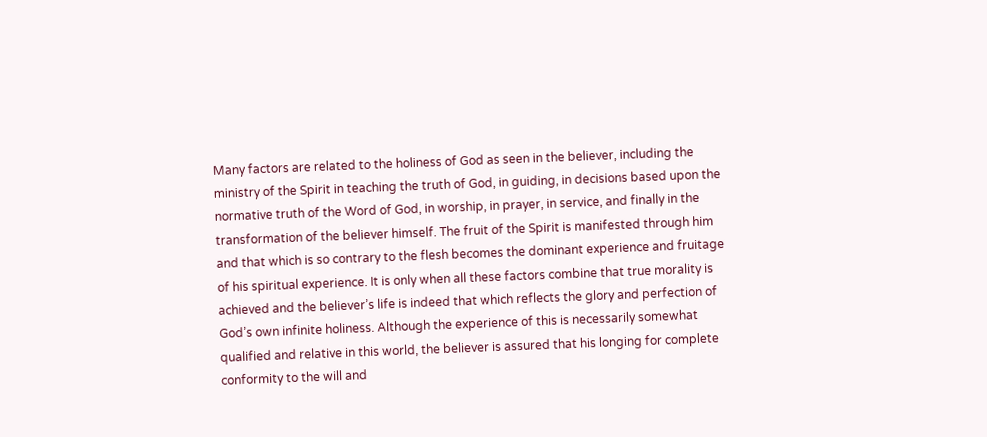Many factors are related to the holiness of God as seen in the believer, including the ministry of the Spirit in teaching the truth of God, in guiding, in decisions based upon the normative truth of the Word of God, in worship, in prayer, in service, and finally in the transformation of the believer himself. The fruit of the Spirit is manifested through him and that which is so contrary to the flesh becomes the dominant experience and fruitage of his spiritual experience. It is only when all these factors combine that true morality is achieved and the believer’s life is indeed that which reflects the glory and perfection of God’s own infinite holiness. Although the experience of this is necessarily somewhat qualified and relative in this world, the believer is assured that his longing for complete conformity to the will and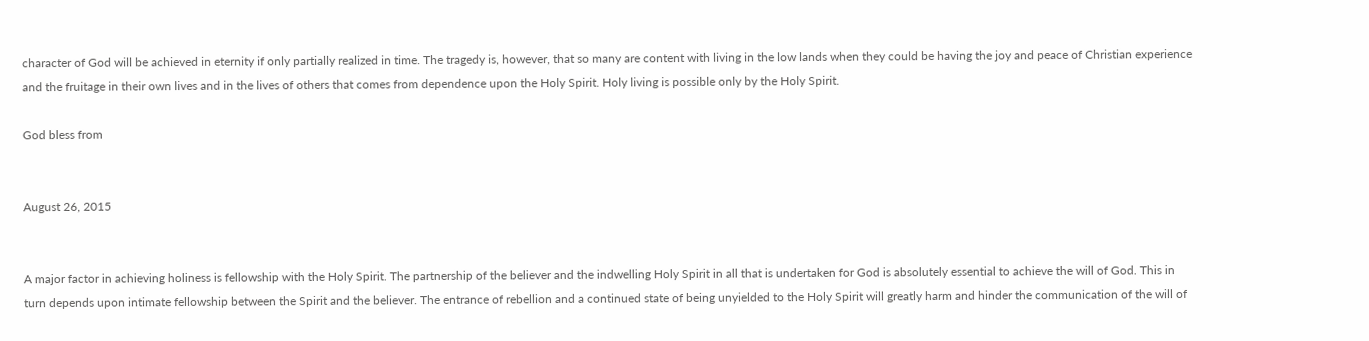character of God will be achieved in eternity if only partially realized in time. The tragedy is, however, that so many are content with living in the low lands when they could be having the joy and peace of Christian experience and the fruitage in their own lives and in the lives of others that comes from dependence upon the Holy Spirit. Holy living is possible only by the Holy Spirit.

God bless from


August 26, 2015


A major factor in achieving holiness is fellowship with the Holy Spirit. The partnership of the believer and the indwelling Holy Spirit in all that is undertaken for God is absolutely essential to achieve the will of God. This in turn depends upon intimate fellowship between the Spirit and the believer. The entrance of rebellion and a continued state of being unyielded to the Holy Spirit will greatly harm and hinder the communication of the will of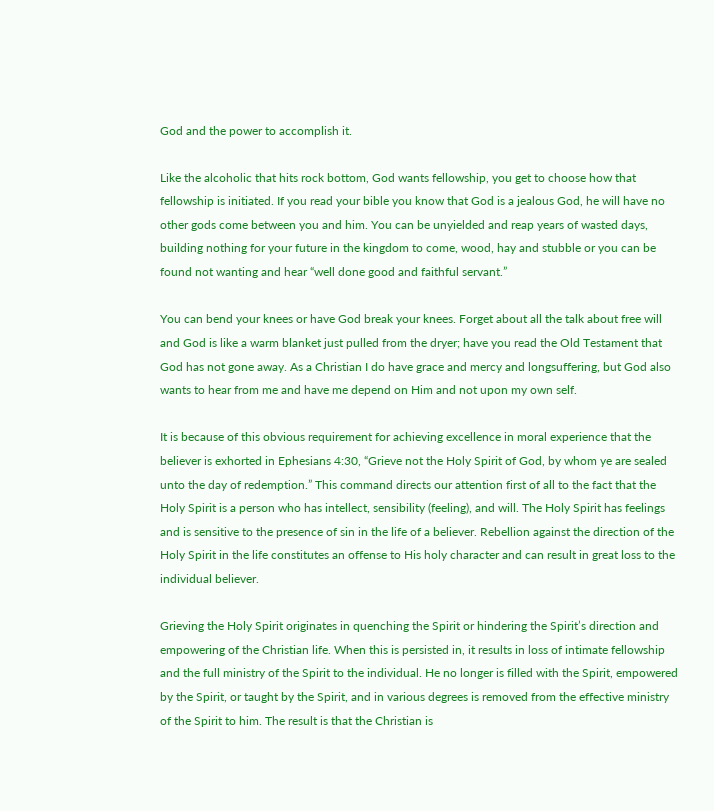God and the power to accomplish it.

Like the alcoholic that hits rock bottom, God wants fellowship, you get to choose how that fellowship is initiated. If you read your bible you know that God is a jealous God, he will have no other gods come between you and him. You can be unyielded and reap years of wasted days, building nothing for your future in the kingdom to come, wood, hay and stubble or you can be found not wanting and hear “well done good and faithful servant.”

You can bend your knees or have God break your knees. Forget about all the talk about free will and God is like a warm blanket just pulled from the dryer; have you read the Old Testament that God has not gone away. As a Christian I do have grace and mercy and longsuffering, but God also wants to hear from me and have me depend on Him and not upon my own self.

It is because of this obvious requirement for achieving excellence in moral experience that the believer is exhorted in Ephesians 4:30, “Grieve not the Holy Spirit of God, by whom ye are sealed unto the day of redemption.” This command directs our attention first of all to the fact that the Holy Spirit is a person who has intellect, sensibility (feeling), and will. The Holy Spirit has feelings and is sensitive to the presence of sin in the life of a believer. Rebellion against the direction of the Holy Spirit in the life constitutes an offense to His holy character and can result in great loss to the individual believer.

Grieving the Holy Spirit originates in quenching the Spirit or hindering the Spirit’s direction and empowering of the Christian life. When this is persisted in, it results in loss of intimate fellowship and the full ministry of the Spirit to the individual. He no longer is filled with the Spirit, empowered by the Spirit, or taught by the Spirit, and in various degrees is removed from the effective ministry of the Spirit to him. The result is that the Christian is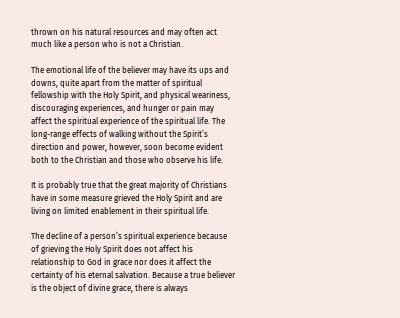thrown on his natural resources and may often act much like a person who is not a Christian.

The emotional life of the believer may have its ups and downs, quite apart from the matter of spiritual fellowship with the Holy Spirit, and physical weariness, discouraging experiences, and hunger or pain may affect the spiritual experience of the spiritual life. The long-range effects of walking without the Spirit’s direction and power, however, soon become evident both to the Christian and those who observe his life.

It is probably true that the great majority of Christians have in some measure grieved the Holy Spirit and are living on limited enablement in their spiritual life.

The decline of a person’s spiritual experience because of grieving the Holy Spirit does not affect his relationship to God in grace nor does it affect the certainty of his eternal salvation. Because a true believer is the object of divine grace, there is always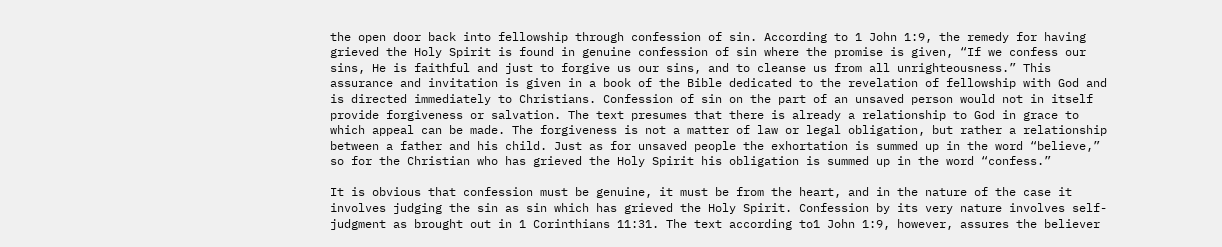the open door back into fellowship through confession of sin. According to 1 John 1:9, the remedy for having grieved the Holy Spirit is found in genuine confession of sin where the promise is given, “If we confess our sins, He is faithful and just to forgive us our sins, and to cleanse us from all unrighteousness.” This assurance and invitation is given in a book of the Bible dedicated to the revelation of fellowship with God and is directed immediately to Christians. Confession of sin on the part of an unsaved person would not in itself provide forgiveness or salvation. The text presumes that there is already a relationship to God in grace to which appeal can be made. The forgiveness is not a matter of law or legal obligation, but rather a relationship between a father and his child. Just as for unsaved people the exhortation is summed up in the word “believe,” so for the Christian who has grieved the Holy Spirit his obligation is summed up in the word “confess.”

It is obvious that confession must be genuine, it must be from the heart, and in the nature of the case it involves judging the sin as sin which has grieved the Holy Spirit. Confession by its very nature involves self-judgment as brought out in 1 Corinthians 11:31. The text according to1 John 1:9, however, assures the believer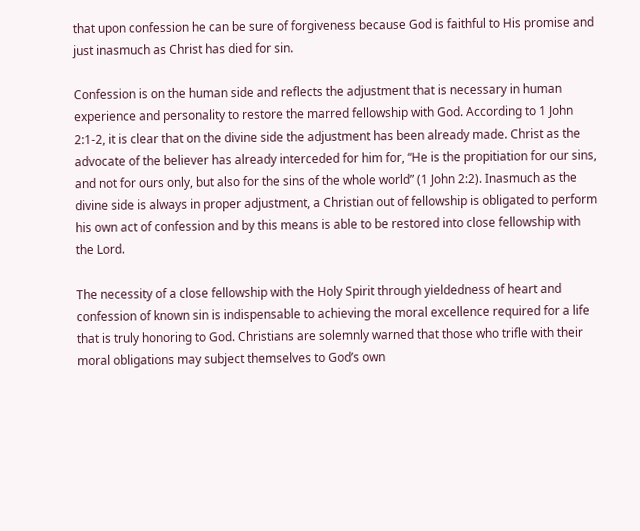that upon confession he can be sure of forgiveness because God is faithful to His promise and just inasmuch as Christ has died for sin.

Confession is on the human side and reflects the adjustment that is necessary in human experience and personality to restore the marred fellowship with God. According to 1 John 2:1-2, it is clear that on the divine side the adjustment has been already made. Christ as the advocate of the believer has already interceded for him for, “He is the propitiation for our sins, and not for ours only, but also for the sins of the whole world” (1 John 2:2). Inasmuch as the divine side is always in proper adjustment, a Christian out of fellowship is obligated to perform his own act of confession and by this means is able to be restored into close fellowship with the Lord.

The necessity of a close fellowship with the Holy Spirit through yieldedness of heart and confession of known sin is indispensable to achieving the moral excellence required for a life that is truly honoring to God. Christians are solemnly warned that those who trifle with their moral obligations may subject themselves to God’s own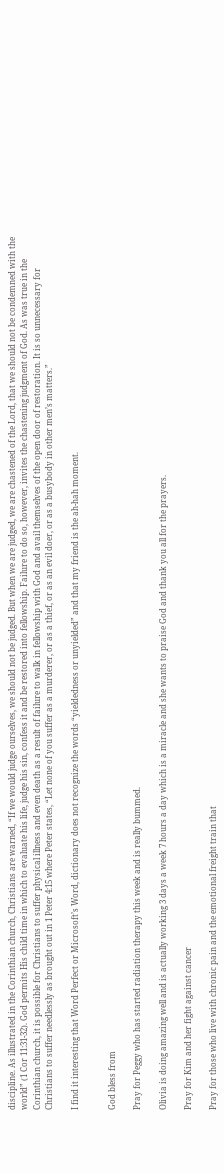discipline. As illustrated in the Corinthian church, Christians are warned, “If we would judge ourselves, we should not be judged. But when we are judged, we are chastened of the Lord, that we should not be condemned with the world” (1 Cor 11:31-32). God permits His child time in which to evaluate his life, judge his sin, confess it and be restored into fellowship. Failure to do so, however, invites the chastening judgment of God. As was true in the Corinthian church, it is possible for Christians to suffer physical illness and even death as a result of failure to walk in fellowship with God and avail themselves of the open door of restoration. It is so unnecessary for Christians to suffer needlessly as brought out in 1 Peter 4:15 where Peter states, “Let none of you suffer as a murderer, or as a thief, or as an evil doer, or as a busybody in other men’s matters.”

I find it interesting that Word Perfect or Microsoft’s Word, dictionary does not recognize the words “yieldedness or unyielded” and that my friend is the ah-hah moment.


God bless from

Pray for Peggy who has started radiation therapy this week and is really bummed.

Olivia is doing amazing well and is actually working 3 days a week 7 hours a day which is a miracle and she wants to praise God and thank you all for the prayers.

Pray for Kim and her fight against cancer

Pray for those who live with chronic pain and the emotional freight train that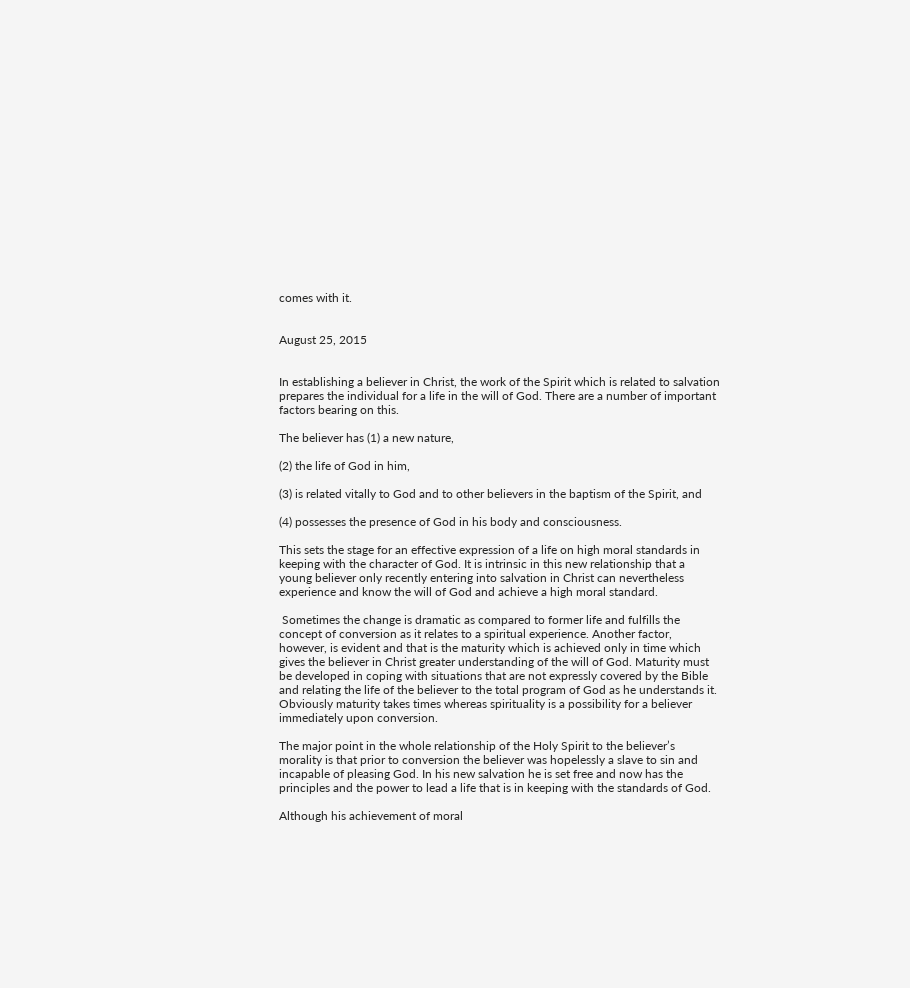comes with it.


August 25, 2015


In establishing a believer in Christ, the work of the Spirit which is related to salvation prepares the individual for a life in the will of God. There are a number of important factors bearing on this.

The believer has (1) a new nature,

(2) the life of God in him,

(3) is related vitally to God and to other believers in the baptism of the Spirit, and

(4) possesses the presence of God in his body and consciousness.

This sets the stage for an effective expression of a life on high moral standards in keeping with the character of God. It is intrinsic in this new relationship that a young believer only recently entering into salvation in Christ can nevertheless experience and know the will of God and achieve a high moral standard.

 Sometimes the change is dramatic as compared to former life and fulfills the concept of conversion as it relates to a spiritual experience. Another factor, however, is evident and that is the maturity which is achieved only in time which gives the believer in Christ greater understanding of the will of God. Maturity must be developed in coping with situations that are not expressly covered by the Bible and relating the life of the believer to the total program of God as he understands it. Obviously maturity takes times whereas spirituality is a possibility for a believer immediately upon conversion.

The major point in the whole relationship of the Holy Spirit to the believer’s morality is that prior to conversion the believer was hopelessly a slave to sin and incapable of pleasing God. In his new salvation he is set free and now has the principles and the power to lead a life that is in keeping with the standards of God.

Although his achievement of moral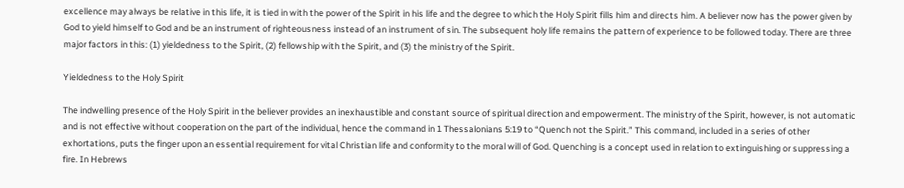excellence may always be relative in this life, it is tied in with the power of the Spirit in his life and the degree to which the Holy Spirit fills him and directs him. A believer now has the power given by God to yield himself to God and be an instrument of righteousness instead of an instrument of sin. The subsequent holy life remains the pattern of experience to be followed today. There are three major factors in this: (1) yieldedness to the Spirit, (2) fellowship with the Spirit, and (3) the ministry of the Spirit.

Yieldedness to the Holy Spirit

The indwelling presence of the Holy Spirit in the believer provides an inexhaustible and constant source of spiritual direction and empowerment. The ministry of the Spirit, however, is not automatic and is not effective without cooperation on the part of the individual, hence the command in 1 Thessalonians 5:19 to “Quench not the Spirit.” This command, included in a series of other exhortations, puts the finger upon an essential requirement for vital Christian life and conformity to the moral will of God. Quenching is a concept used in relation to extinguishing or suppressing a fire. In Hebrews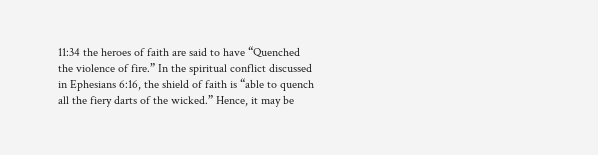11:34 the heroes of faith are said to have “Quenched the violence of fire.” In the spiritual conflict discussed in Ephesians 6:16, the shield of faith is “able to quench all the fiery darts of the wicked.” Hence, it may be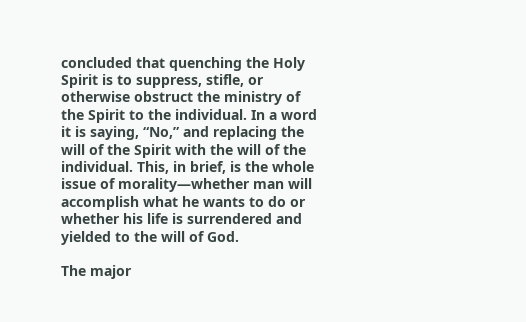concluded that quenching the Holy Spirit is to suppress, stifle, or otherwise obstruct the ministry of the Spirit to the individual. In a word it is saying, “No,” and replacing the will of the Spirit with the will of the individual. This, in brief, is the whole issue of morality—whether man will accomplish what he wants to do or whether his life is surrendered and yielded to the will of God.

The major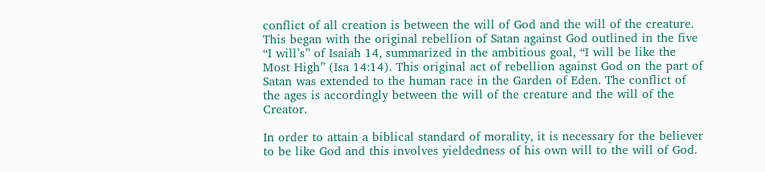conflict of all creation is between the will of God and the will of the creature. This began with the original rebellion of Satan against God outlined in the five “I will’s” of Isaiah 14, summarized in the ambitious goal, “I will be like the Most High” (Isa 14:14). This original act of rebellion against God on the part of Satan was extended to the human race in the Garden of Eden. The conflict of the ages is accordingly between the will of the creature and the will of the Creator.

In order to attain a biblical standard of morality, it is necessary for the believer to be like God and this involves yieldedness of his own will to the will of God.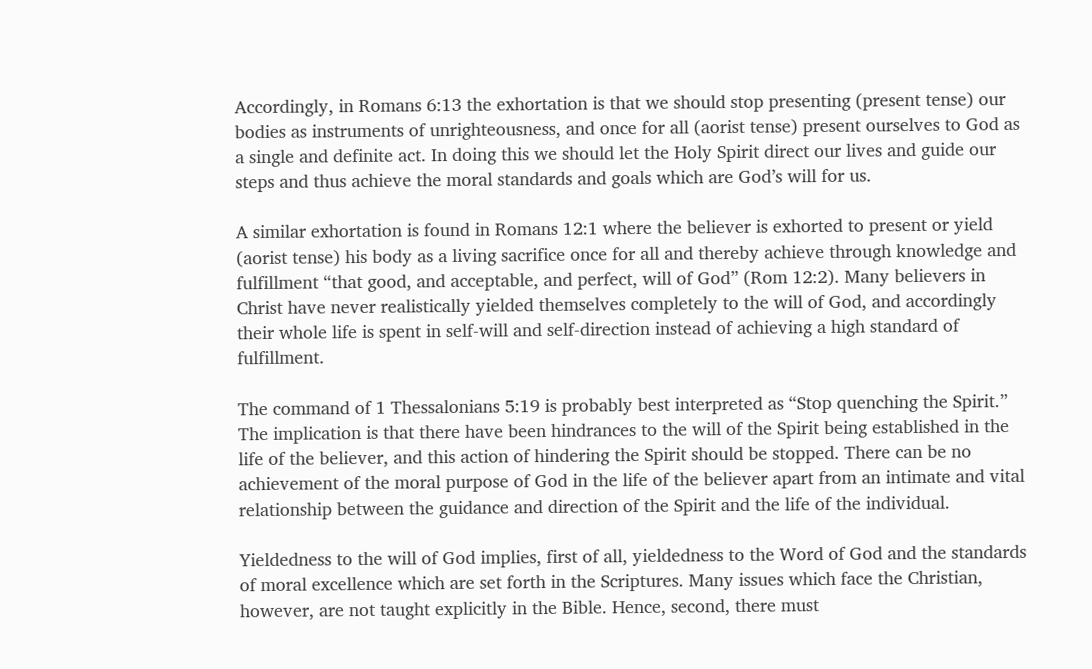Accordingly, in Romans 6:13 the exhortation is that we should stop presenting (present tense) our bodies as instruments of unrighteousness, and once for all (aorist tense) present ourselves to God as a single and definite act. In doing this we should let the Holy Spirit direct our lives and guide our steps and thus achieve the moral standards and goals which are God’s will for us.

A similar exhortation is found in Romans 12:1 where the believer is exhorted to present or yield (aorist tense) his body as a living sacrifice once for all and thereby achieve through knowledge and fulfillment “that good, and acceptable, and perfect, will of God” (Rom 12:2). Many believers in Christ have never realistically yielded themselves completely to the will of God, and accordingly their whole life is spent in self-will and self-direction instead of achieving a high standard of fulfillment.

The command of 1 Thessalonians 5:19 is probably best interpreted as “Stop quenching the Spirit.” The implication is that there have been hindrances to the will of the Spirit being established in the life of the believer, and this action of hindering the Spirit should be stopped. There can be no achievement of the moral purpose of God in the life of the believer apart from an intimate and vital relationship between the guidance and direction of the Spirit and the life of the individual.

Yieldedness to the will of God implies, first of all, yieldedness to the Word of God and the standards of moral excellence which are set forth in the Scriptures. Many issues which face the Christian, however, are not taught explicitly in the Bible. Hence, second, there must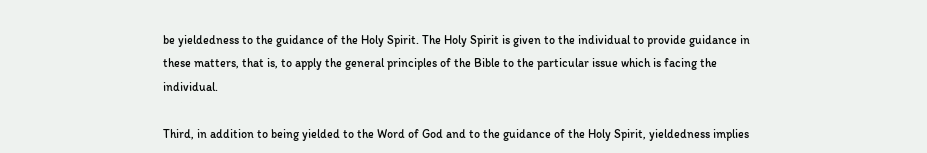be yieldedness to the guidance of the Holy Spirit. The Holy Spirit is given to the individual to provide guidance in these matters, that is, to apply the general principles of the Bible to the particular issue which is facing the individual.

Third, in addition to being yielded to the Word of God and to the guidance of the Holy Spirit, yieldedness implies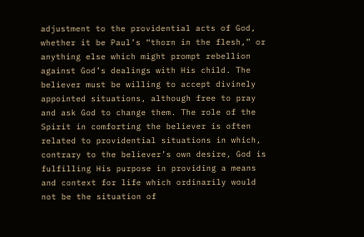adjustment to the providential acts of God, whether it be Paul’s “thorn in the flesh,” or anything else which might prompt rebellion against God’s dealings with His child. The believer must be willing to accept divinely appointed situations, although free to pray and ask God to change them. The role of the Spirit in comforting the believer is often related to providential situations in which, contrary to the believer’s own desire, God is fulfilling His purpose in providing a means and context for life which ordinarily would not be the situation of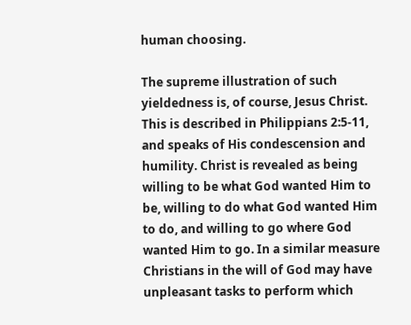human choosing.

The supreme illustration of such yieldedness is, of course, Jesus Christ. This is described in Philippians 2:5-11, and speaks of His condescension and humility. Christ is revealed as being willing to be what God wanted Him to be, willing to do what God wanted Him to do, and willing to go where God wanted Him to go. In a similar measure Christians in the will of God may have unpleasant tasks to perform which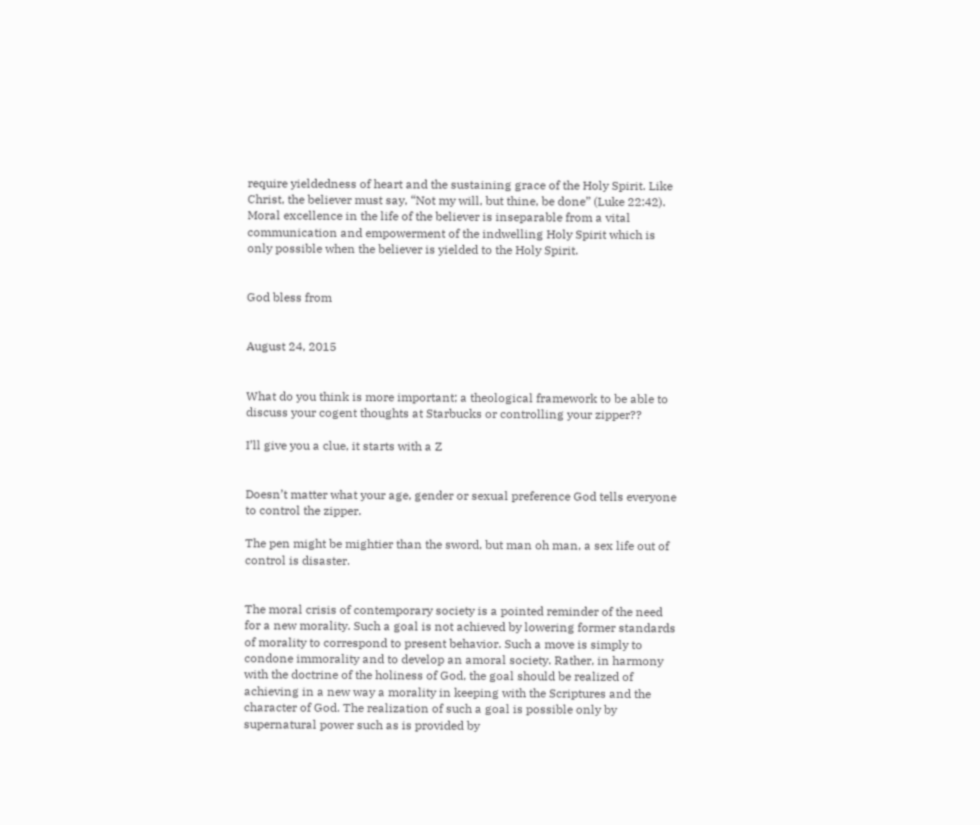require yieldedness of heart and the sustaining grace of the Holy Spirit. Like Christ, the believer must say, “Not my will, but thine, be done” (Luke 22:42). Moral excellence in the life of the believer is inseparable from a vital communication and empowerment of the indwelling Holy Spirit which is only possible when the believer is yielded to the Holy Spirit.


God bless from


August 24, 2015


What do you think is more important; a theological framework to be able to discuss your cogent thoughts at Starbucks or controlling your zipper??

I’ll give you a clue, it starts with a Z


Doesn’t matter what your age, gender or sexual preference God tells everyone to control the zipper.

The pen might be mightier than the sword, but man oh man, a sex life out of control is disaster.


The moral crisis of contemporary society is a pointed reminder of the need for a new morality. Such a goal is not achieved by lowering former standards of morality to correspond to present behavior. Such a move is simply to condone immorality and to develop an amoral society. Rather, in harmony with the doctrine of the holiness of God, the goal should be realized of achieving in a new way a morality in keeping with the Scriptures and the character of God. The realization of such a goal is possible only by supernatural power such as is provided by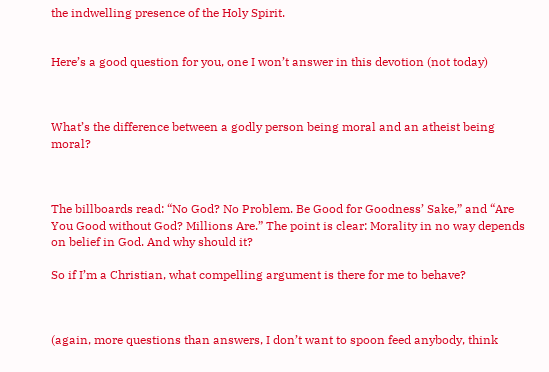the indwelling presence of the Holy Spirit.


Here’s a good question for you, one I won’t answer in this devotion (not today)



What’s the difference between a godly person being moral and an atheist being moral?



The billboards read: “No God? No Problem. Be Good for Goodness’ Sake,” and “Are You Good without God? Millions Are.” The point is clear: Morality in no way depends on belief in God. And why should it?

So if I’m a Christian, what compelling argument is there for me to behave?



(again, more questions than answers, I don’t want to spoon feed anybody, think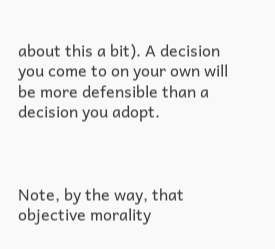about this a bit). A decision you come to on your own will be more defensible than a decision you adopt.



Note, by the way, that objective morality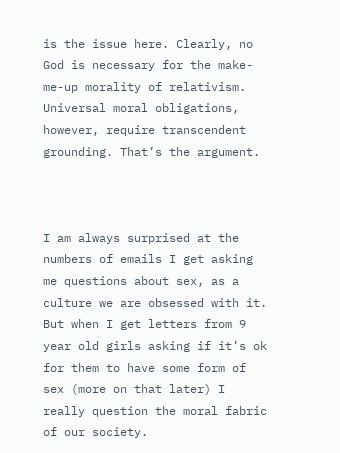is the issue here. Clearly, no God is necessary for the make-me-up morality of relativism. Universal moral obligations, however, require transcendent grounding. That’s the argument.



I am always surprised at the numbers of emails I get asking me questions about sex, as a culture we are obsessed with it. But when I get letters from 9 year old girls asking if it’s ok for them to have some form of sex (more on that later) I really question the moral fabric of our society.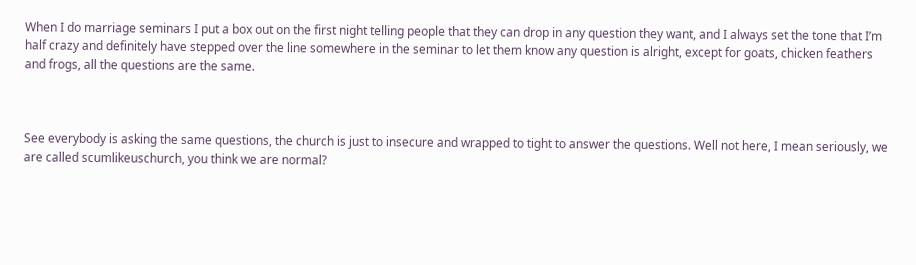When I do marriage seminars I put a box out on the first night telling people that they can drop in any question they want, and I always set the tone that I’m half crazy and definitely have stepped over the line somewhere in the seminar to let them know any question is alright, except for goats, chicken feathers and frogs, all the questions are the same.



See everybody is asking the same questions, the church is just to insecure and wrapped to tight to answer the questions. Well not here, I mean seriously, we are called scumlikeuschurch, you think we are normal?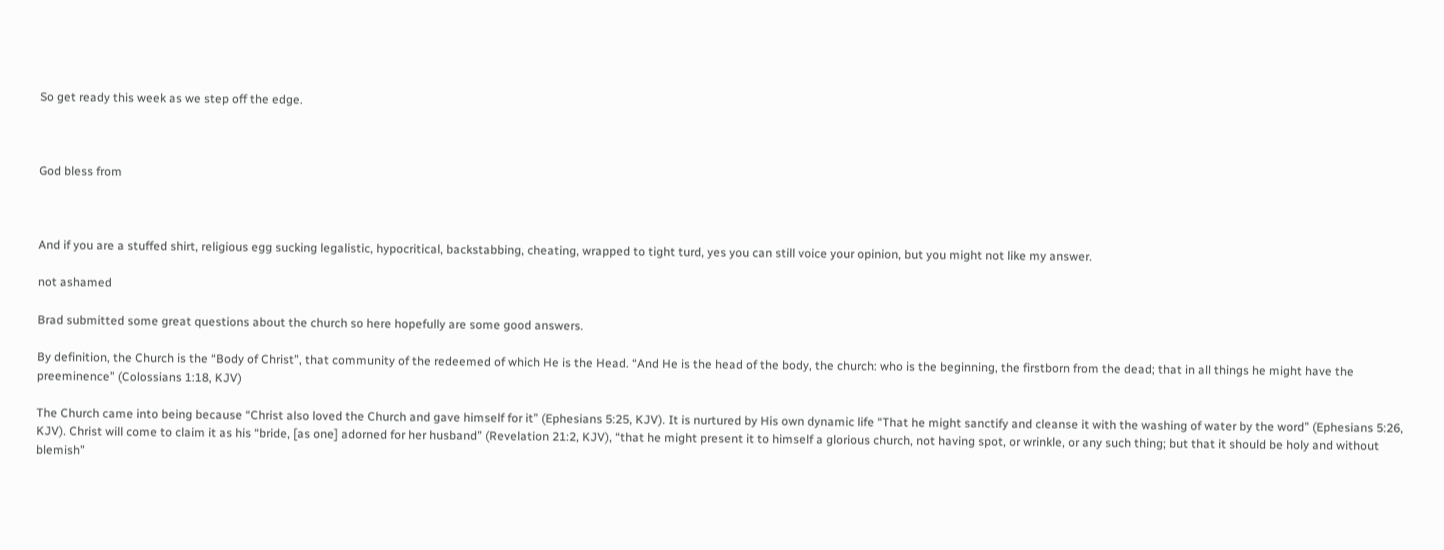So get ready this week as we step off the edge.



God bless from



And if you are a stuffed shirt, religious egg sucking legalistic, hypocritical, backstabbing, cheating, wrapped to tight turd, yes you can still voice your opinion, but you might not like my answer.

not ashamed

Brad submitted some great questions about the church so here hopefully are some good answers.

By definition, the Church is the “Body of Christ”, that community of the redeemed of which He is the Head. “And He is the head of the body, the church: who is the beginning, the firstborn from the dead; that in all things he might have the preeminence” (Colossians 1:18, KJV)

The Church came into being because “Christ also loved the Church and gave himself for it” (Ephesians 5:25, KJV). It is nurtured by His own dynamic life “That he might sanctify and cleanse it with the washing of water by the word” (Ephesians 5:26, KJV). Christ will come to claim it as his “bride, [as one] adorned for her husband” (Revelation 21:2, KJV), “that he might present it to himself a glorious church, not having spot, or wrinkle, or any such thing; but that it should be holy and without blemish”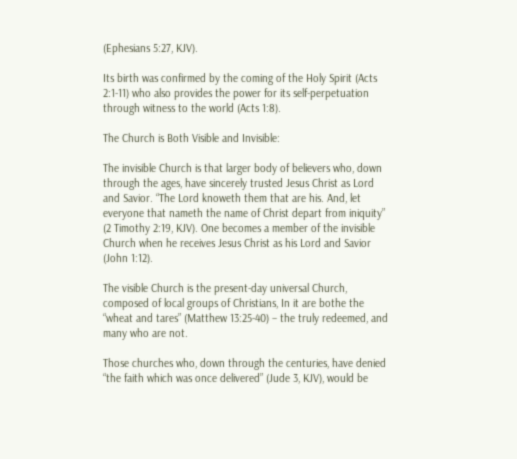(Ephesians 5:27, KJV).

Its birth was confirmed by the coming of the Holy Spirit (Acts 2:1-11) who also provides the power for its self-perpetuation through witness to the world (Acts 1:8).

The Church is Both Visible and Invisible:

The invisible Church is that larger body of believers who, down through the ages, have sincerely trusted Jesus Christ as Lord and Savior. “The Lord knoweth them that are his. And, let everyone that nameth the name of Christ depart from iniquity” (2 Timothy 2:19, KJV). One becomes a member of the invisible Church when he receives Jesus Christ as his Lord and Savior (John 1:12).

The visible Church is the present-day universal Church, composed of local groups of Christians, In it are bothe the “wheat and tares” (Matthew 13:25-40) – the truly redeemed, and many who are not.

Those churches who, down through the centuries, have denied “the faith which was once delivered” (Jude 3, KJV), would be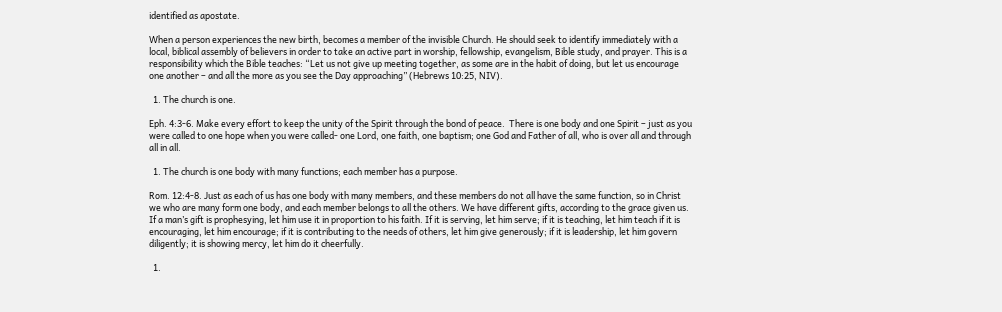identified as apostate.

When a person experiences the new birth, becomes a member of the invisible Church. He should seek to identify immediately with a local, biblical assembly of believers in order to take an active part in worship, fellowship, evangelism, Bible study, and prayer. This is a responsibility which the Bible teaches: “Let us not give up meeting together, as some are in the habit of doing, but let us encourage one another – and all the more as you see the Day approaching” (Hebrews 10:25, NIV).

  1. The church is one.

Eph. 4:3-6. Make every effort to keep the unity of the Spirit through the bond of peace.  There is one body and one Spirit – just as you were called to one hope when you were called- one Lord, one faith, one baptism; one God and Father of all, who is over all and through all in all.

  1. The church is one body with many functions; each member has a purpose.

Rom. 12:4-8. Just as each of us has one body with many members, and these members do not all have the same function, so in Christ we who are many form one body, and each member belongs to all the others. We have different gifts, according to the grace given us.  If a man’s gift is prophesying, let him use it in proportion to his faith. If it is serving, let him serve; if it is teaching, let him teach if it is encouraging, let him encourage; if it is contributing to the needs of others, let him give generously; if it is leadership, let him govern diligently; it is showing mercy, let him do it cheerfully.

  1.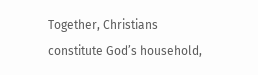Together, Christians constitute God’s household,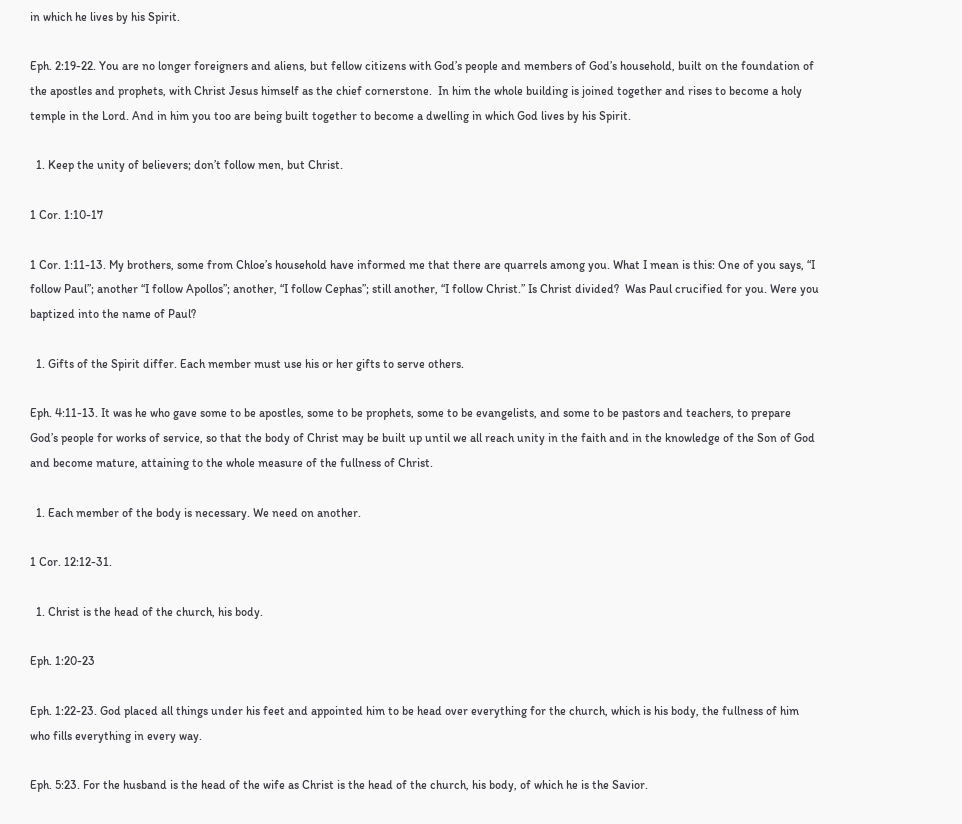in which he lives by his Spirit.

Eph. 2:19-22. You are no longer foreigners and aliens, but fellow citizens with God’s people and members of God’s household, built on the foundation of the apostles and prophets, with Christ Jesus himself as the chief cornerstone.  In him the whole building is joined together and rises to become a holy temple in the Lord. And in him you too are being built together to become a dwelling in which God lives by his Spirit.

  1. Keep the unity of believers; don’t follow men, but Christ.

1 Cor. 1:10-17

1 Cor. 1:11-13. My brothers, some from Chloe’s household have informed me that there are quarrels among you. What I mean is this: One of you says, “I follow Paul”; another “I follow Apollos”; another, “I follow Cephas”; still another, “I follow Christ.” Is Christ divided?  Was Paul crucified for you. Were you baptized into the name of Paul?

  1. Gifts of the Spirit differ. Each member must use his or her gifts to serve others.

Eph. 4:11-13. It was he who gave some to be apostles, some to be prophets, some to be evangelists, and some to be pastors and teachers, to prepare God’s people for works of service, so that the body of Christ may be built up until we all reach unity in the faith and in the knowledge of the Son of God and become mature, attaining to the whole measure of the fullness of Christ.

  1. Each member of the body is necessary. We need on another.

1 Cor. 12:12-31.

  1. Christ is the head of the church, his body.

Eph. 1:20-23

Eph. 1:22-23. God placed all things under his feet and appointed him to be head over everything for the church, which is his body, the fullness of him who fills everything in every way.

Eph. 5:23. For the husband is the head of the wife as Christ is the head of the church, his body, of which he is the Savior.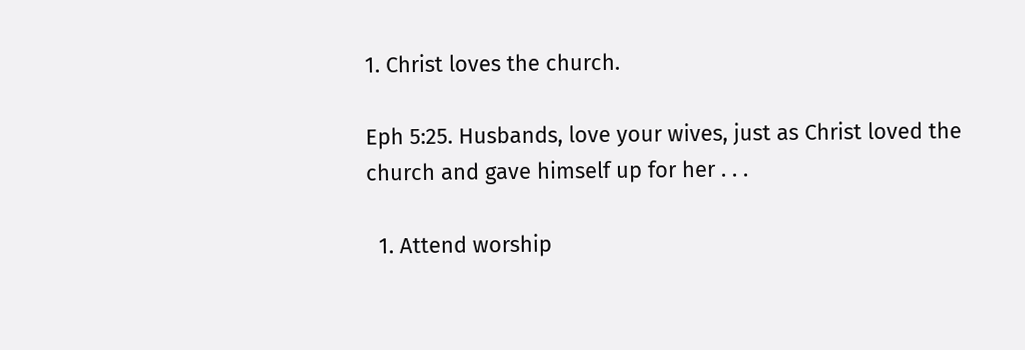1. Christ loves the church.

Eph 5:25. Husbands, love your wives, just as Christ loved the church and gave himself up for her . . .

  1. Attend worship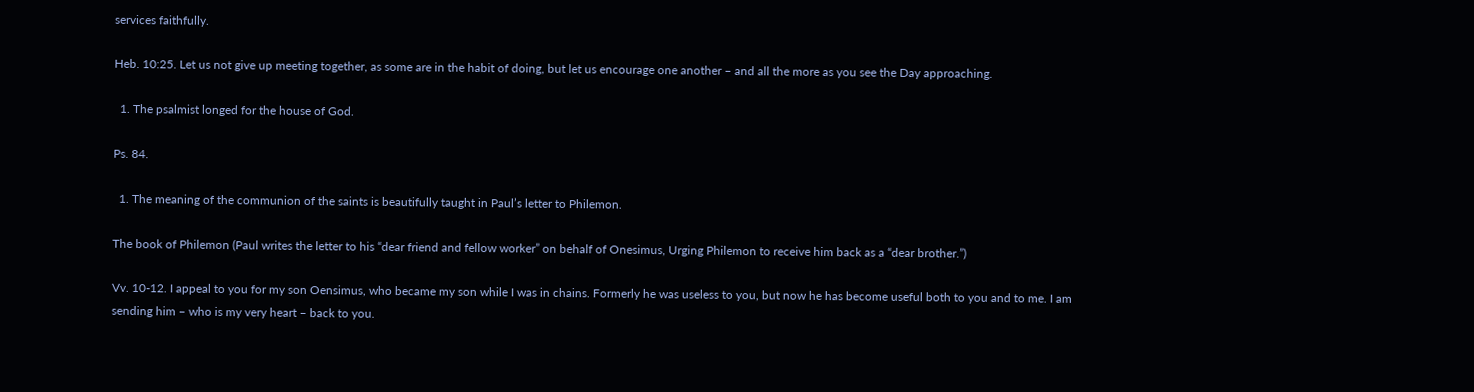services faithfully.

Heb. 10:25. Let us not give up meeting together, as some are in the habit of doing, but let us encourage one another – and all the more as you see the Day approaching.

  1. The psalmist longed for the house of God.

Ps. 84.

  1. The meaning of the communion of the saints is beautifully taught in Paul’s letter to Philemon.

The book of Philemon (Paul writes the letter to his “dear friend and fellow worker” on behalf of Onesimus, Urging Philemon to receive him back as a “dear brother.”)

Vv. 10-12. I appeal to you for my son Oensimus, who became my son while I was in chains. Formerly he was useless to you, but now he has become useful both to you and to me. I am sending him – who is my very heart – back to you.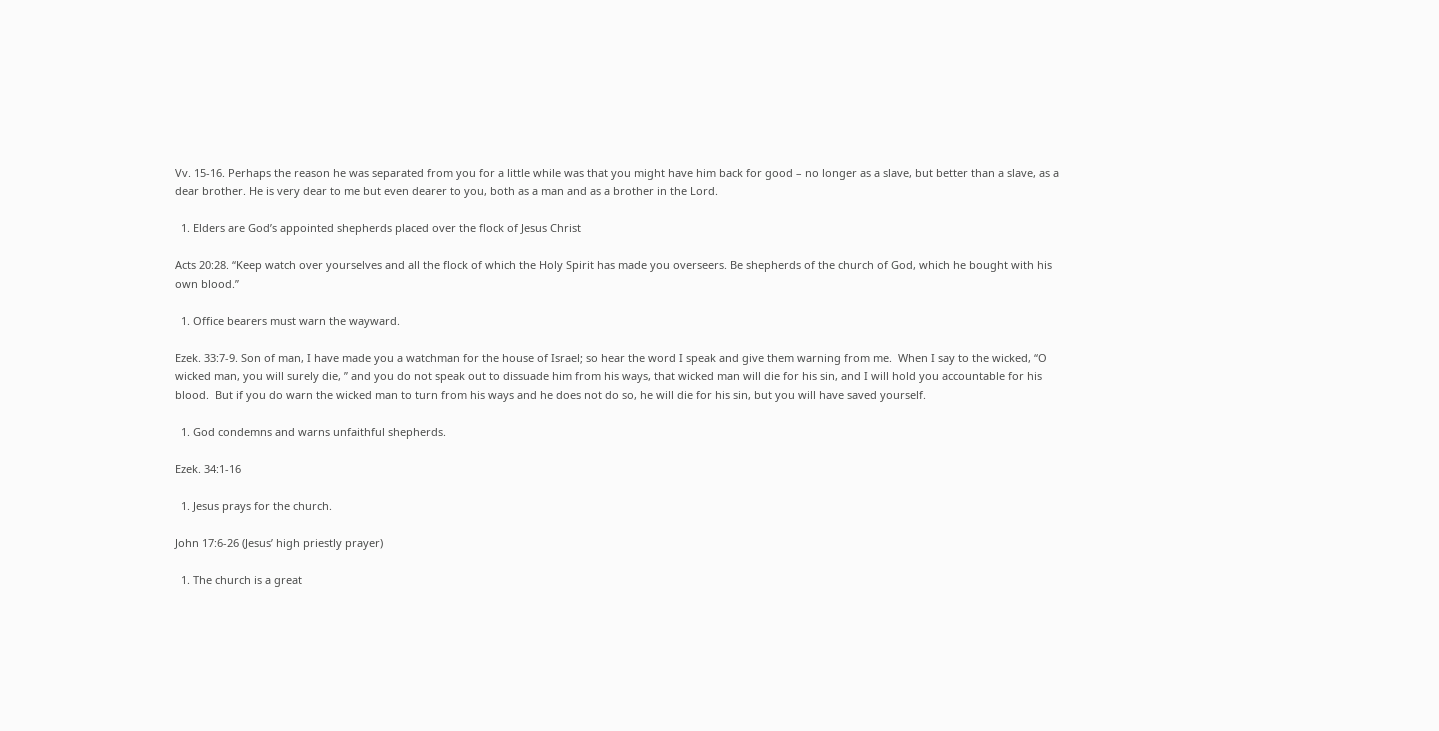Vv. 15-16. Perhaps the reason he was separated from you for a little while was that you might have him back for good – no longer as a slave, but better than a slave, as a dear brother. He is very dear to me but even dearer to you, both as a man and as a brother in the Lord.

  1. Elders are God’s appointed shepherds placed over the flock of Jesus Christ

Acts 20:28. “Keep watch over yourselves and all the flock of which the Holy Spirit has made you overseers. Be shepherds of the church of God, which he bought with his own blood.”

  1. Office bearers must warn the wayward.

Ezek. 33:7-9. Son of man, I have made you a watchman for the house of Israel; so hear the word I speak and give them warning from me.  When I say to the wicked, “O wicked man, you will surely die, ” and you do not speak out to dissuade him from his ways, that wicked man will die for his sin, and I will hold you accountable for his blood.  But if you do warn the wicked man to turn from his ways and he does not do so, he will die for his sin, but you will have saved yourself.

  1. God condemns and warns unfaithful shepherds.

Ezek. 34:1-16

  1. Jesus prays for the church.

John 17:6-26 (Jesus’ high priestly prayer)

  1. The church is a great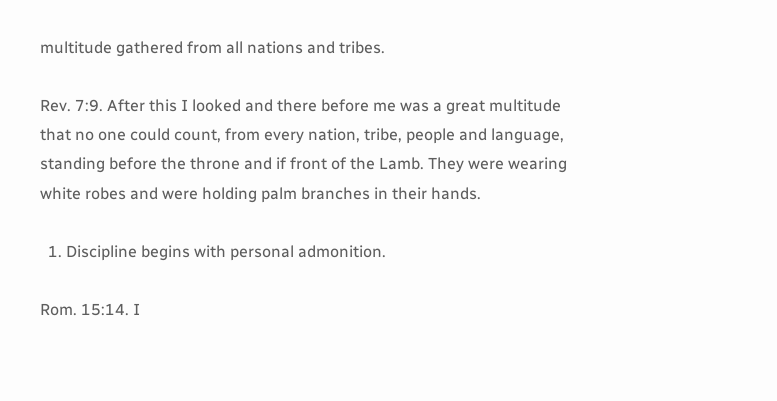multitude gathered from all nations and tribes.

Rev. 7:9. After this I looked and there before me was a great multitude that no one could count, from every nation, tribe, people and language, standing before the throne and if front of the Lamb. They were wearing white robes and were holding palm branches in their hands.

  1. Discipline begins with personal admonition.

Rom. 15:14. I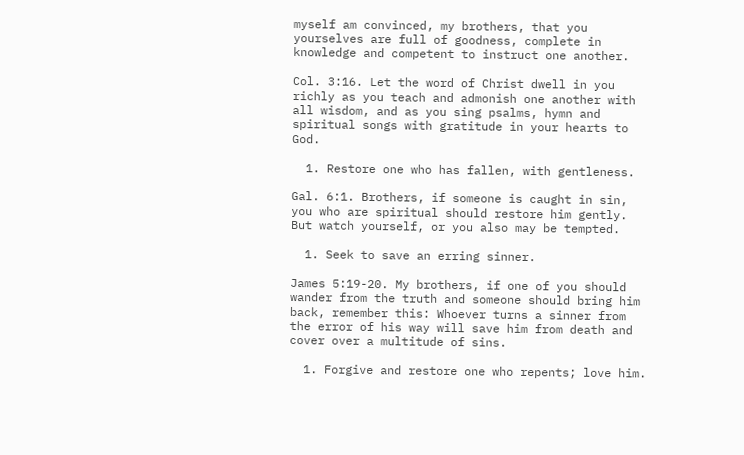myself am convinced, my brothers, that you yourselves are full of goodness, complete in knowledge and competent to instruct one another.

Col. 3:16. Let the word of Christ dwell in you richly as you teach and admonish one another with all wisdom, and as you sing psalms, hymn and spiritual songs with gratitude in your hearts to God.

  1. Restore one who has fallen, with gentleness.

Gal. 6:1. Brothers, if someone is caught in sin, you who are spiritual should restore him gently. But watch yourself, or you also may be tempted.

  1. Seek to save an erring sinner.

James 5:19-20. My brothers, if one of you should wander from the truth and someone should bring him back, remember this: Whoever turns a sinner from the error of his way will save him from death and cover over a multitude of sins.

  1. Forgive and restore one who repents; love him.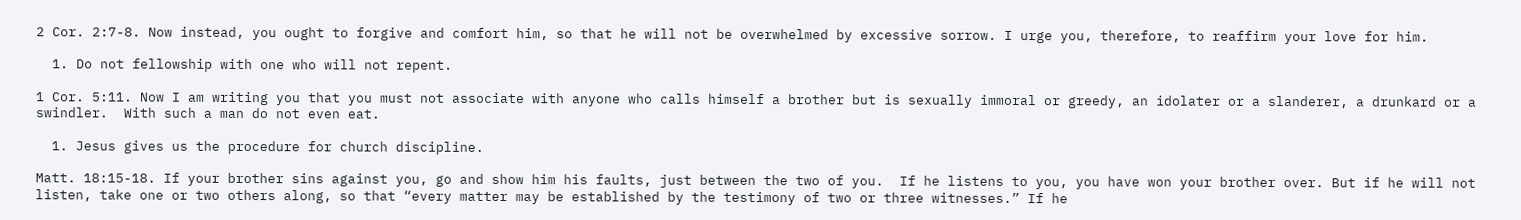2 Cor. 2:7-8. Now instead, you ought to forgive and comfort him, so that he will not be overwhelmed by excessive sorrow. I urge you, therefore, to reaffirm your love for him.

  1. Do not fellowship with one who will not repent.

1 Cor. 5:11. Now I am writing you that you must not associate with anyone who calls himself a brother but is sexually immoral or greedy, an idolater or a slanderer, a drunkard or a swindler.  With such a man do not even eat.

  1. Jesus gives us the procedure for church discipline.

Matt. 18:15-18. If your brother sins against you, go and show him his faults, just between the two of you.  If he listens to you, you have won your brother over. But if he will not listen, take one or two others along, so that “every matter may be established by the testimony of two or three witnesses.” If he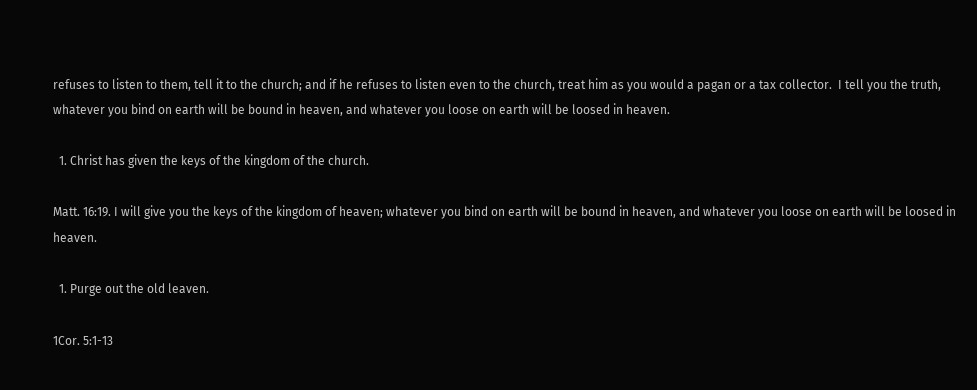refuses to listen to them, tell it to the church; and if he refuses to listen even to the church, treat him as you would a pagan or a tax collector.  I tell you the truth, whatever you bind on earth will be bound in heaven, and whatever you loose on earth will be loosed in heaven.

  1. Christ has given the keys of the kingdom of the church.

Matt. 16:19. I will give you the keys of the kingdom of heaven; whatever you bind on earth will be bound in heaven, and whatever you loose on earth will be loosed in heaven.

  1. Purge out the old leaven.

1Cor. 5:1-13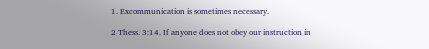1. Excommunication is sometimes necessary.

2 Thess. 3:14. If anyone does not obey our instruction in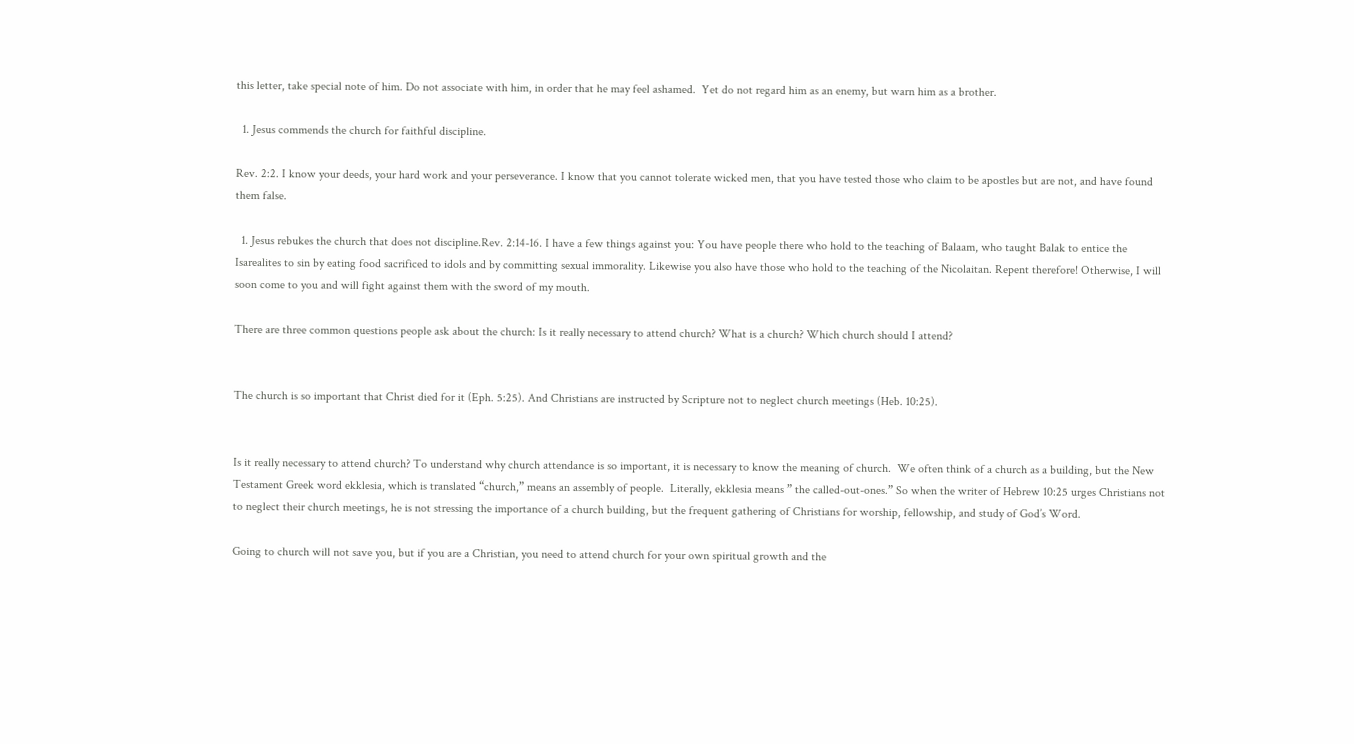this letter, take special note of him. Do not associate with him, in order that he may feel ashamed.  Yet do not regard him as an enemy, but warn him as a brother.

  1. Jesus commends the church for faithful discipline.

Rev. 2:2. I know your deeds, your hard work and your perseverance. I know that you cannot tolerate wicked men, that you have tested those who claim to be apostles but are not, and have found them false.

  1. Jesus rebukes the church that does not discipline.Rev. 2:14-16. I have a few things against you: You have people there who hold to the teaching of Balaam, who taught Balak to entice the Isarealites to sin by eating food sacrificed to idols and by committing sexual immorality. Likewise you also have those who hold to the teaching of the Nicolaitan. Repent therefore! Otherwise, I will soon come to you and will fight against them with the sword of my mouth.

There are three common questions people ask about the church: Is it really necessary to attend church? What is a church? Which church should I attend?


The church is so important that Christ died for it (Eph. 5:25). And Christians are instructed by Scripture not to neglect church meetings (Heb. 10:25).


Is it really necessary to attend church? To understand why church attendance is so important, it is necessary to know the meaning of church.  We often think of a church as a building, but the New Testament Greek word ekklesia, which is translated “church,” means an assembly of people.  Literally, ekklesia means ” the called-out-ones.” So when the writer of Hebrew 10:25 urges Christians not to neglect their church meetings, he is not stressing the importance of a church building, but the frequent gathering of Christians for worship, fellowship, and study of God’s Word.

Going to church will not save you, but if you are a Christian, you need to attend church for your own spiritual growth and the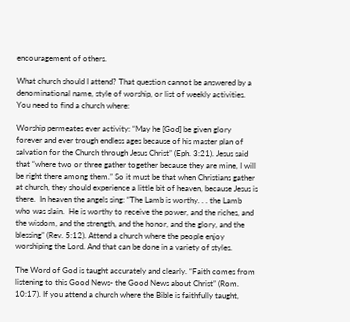encouragement of others.

What church should I attend? That question cannot be answered by a denominational name, style of worship, or list of weekly activities. You need to find a church where:

Worship permeates ever activity: “May he [God] be given glory forever and ever trough endless ages because of his master plan of salvation for the Church through Jesus Christ” (Eph. 3:21). Jesus said that “where two or three gather together because they are mine, I will be right there among them.” So it must be that when Christians gather at church, they should experience a little bit of heaven, because Jesus is there.  In heaven the angels sing: “The Lamb is worthy. . . the Lamb who was slain.  He is worthy to receive the power, and the riches, and the wisdom, and the strength, and the honor, and the glory, and the blessing” (Rev. 5:12). Attend a church where the people enjoy worshiping the Lord. And that can be done in a variety of styles.

The Word of God is taught accurately and clearly. “Faith comes from listening to this Good News- the Good News about Christ” (Rom. 10:17). If you attend a church where the Bible is faithfully taught,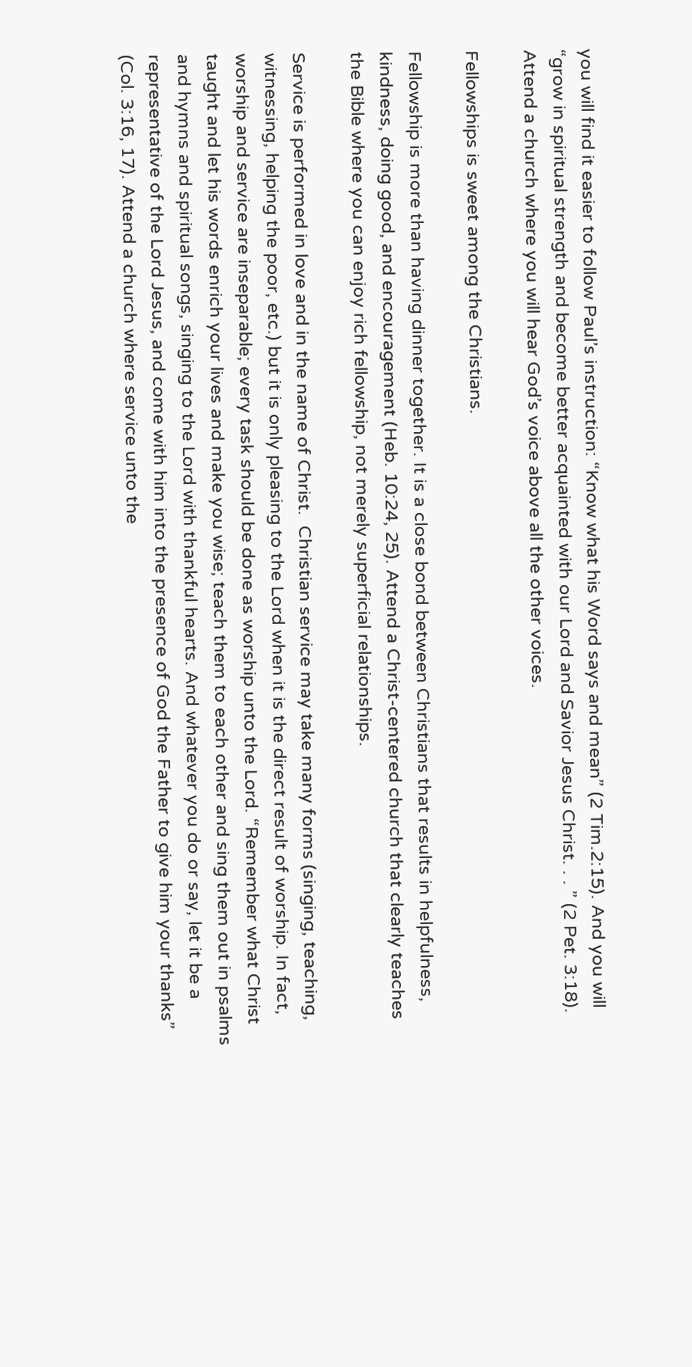you will find it easier to follow Paul’s instruction: “Know what his Word says and mean” (2 Tim.2:15). And you will “grow in spiritual strength and become better acquainted with our Lord and Savior Jesus Christ. . . ” (2 Pet. 3:18). Attend a church where you will hear God’s voice above all the other voices.

Fellowships is sweet among the Christians.

Fellowship is more than having dinner together. It is a close bond between Christians that results in helpfulness, kindness, doing good, and encouragement (Heb. 10:24, 25). Attend a Christ-centered church that clearly teaches the Bible where you can enjoy rich fellowship, not merely superficial relationships.

Service is performed in love and in the name of Christ.  Christian service may take many forms (singing, teaching, witnessing, helping the poor, etc.) but it is only pleasing to the Lord when it is the direct result of worship. In fact, worship and service are inseparable; every task should be done as worship unto the Lord. “Remember what Christ taught and let his words enrich your lives and make you wise; teach them to each other and sing them out in psalms and hymns and spiritual songs, singing to the Lord with thankful hearts. And whatever you do or say, let it be a representative of the Lord Jesus, and come with him into the presence of God the Father to give him your thanks” (Col. 3:16, 17). Attend a church where service unto the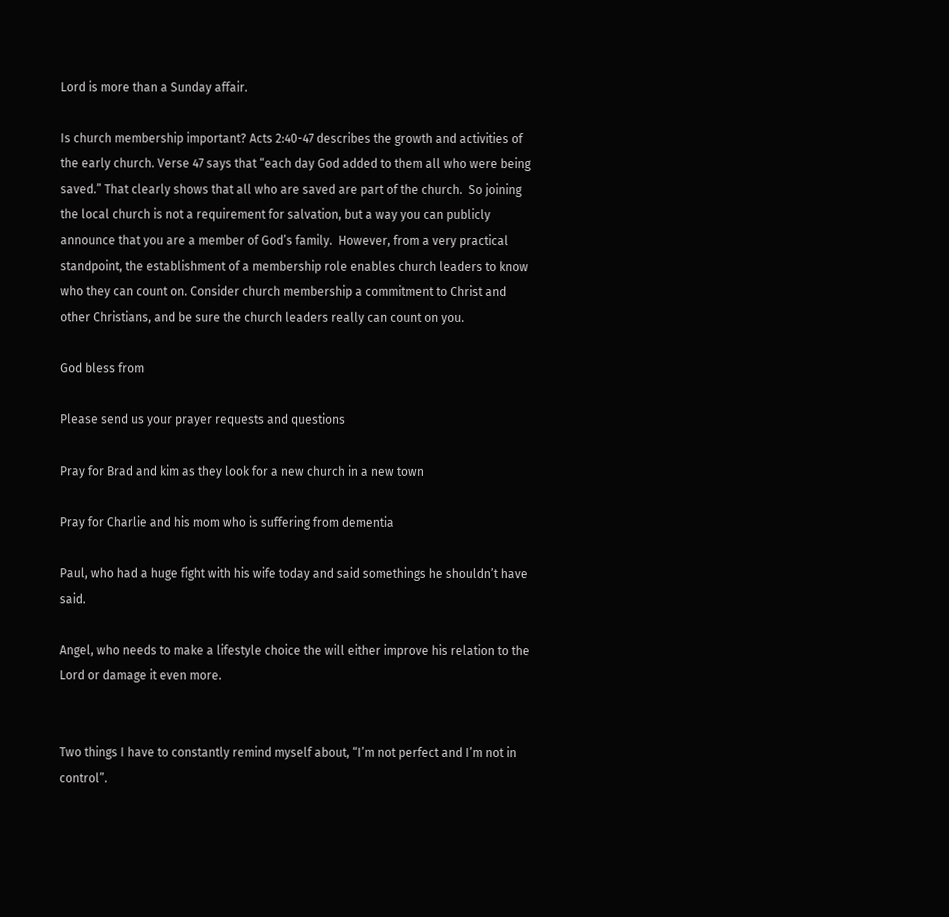Lord is more than a Sunday affair.

Is church membership important? Acts 2:40-47 describes the growth and activities of the early church. Verse 47 says that “each day God added to them all who were being saved.” That clearly shows that all who are saved are part of the church.  So joining the local church is not a requirement for salvation, but a way you can publicly announce that you are a member of God’s family.  However, from a very practical standpoint, the establishment of a membership role enables church leaders to know who they can count on. Consider church membership a commitment to Christ and other Christians, and be sure the church leaders really can count on you.

God bless from

Please send us your prayer requests and questions

Pray for Brad and kim as they look for a new church in a new town

Pray for Charlie and his mom who is suffering from dementia

Paul, who had a huge fight with his wife today and said somethings he shouldn’t have said.

Angel, who needs to make a lifestyle choice the will either improve his relation to the Lord or damage it even more.


Two things I have to constantly remind myself about, “I’m not perfect and I’m not in control”.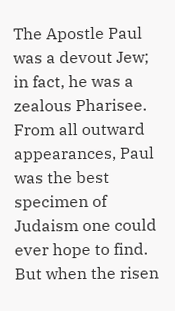The Apostle Paul was a devout Jew; in fact, he was a zealous Pharisee. From all outward appearances, Paul was the best specimen of Judaism one could ever hope to find. But when the risen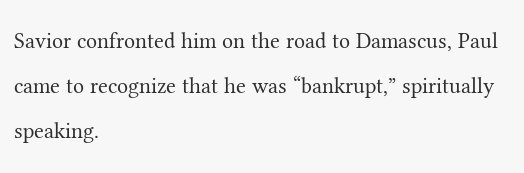Savior confronted him on the road to Damascus, Paul came to recognize that he was “bankrupt,” spiritually speaking.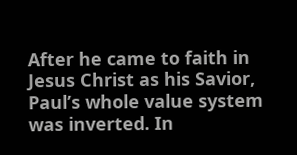After he came to faith in Jesus Christ as his Savior, Paul’s whole value system was inverted. In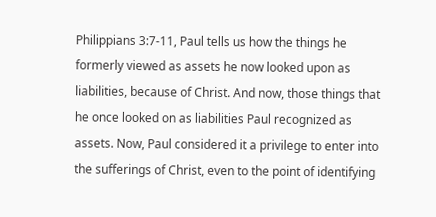Philippians 3:7-11, Paul tells us how the things he formerly viewed as assets he now looked upon as liabilities, because of Christ. And now, those things that he once looked on as liabilities Paul recognized as assets. Now, Paul considered it a privilege to enter into the sufferings of Christ, even to the point of identifying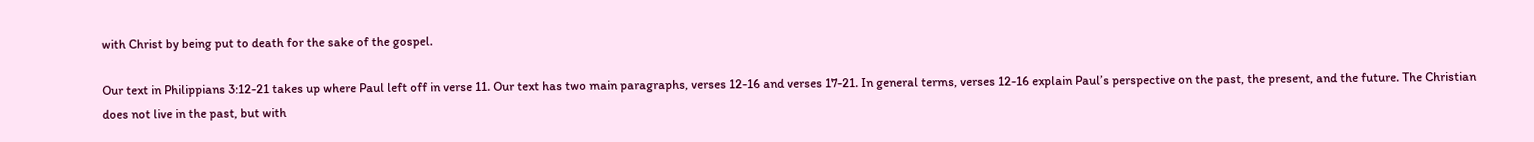with Christ by being put to death for the sake of the gospel.

Our text in Philippians 3:12-21 takes up where Paul left off in verse 11. Our text has two main paragraphs, verses 12-16 and verses 17-21. In general terms, verses 12-16 explain Paul’s perspective on the past, the present, and the future. The Christian does not live in the past, but with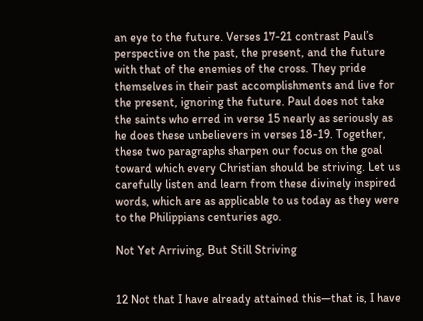an eye to the future. Verses 17-21 contrast Paul’s perspective on the past, the present, and the future with that of the enemies of the cross. They pride themselves in their past accomplishments and live for the present, ignoring the future. Paul does not take the saints who erred in verse 15 nearly as seriously as he does these unbelievers in verses 18-19. Together, these two paragraphs sharpen our focus on the goal toward which every Christian should be striving. Let us carefully listen and learn from these divinely inspired words, which are as applicable to us today as they were to the Philippians centuries ago.

Not Yet Arriving, But Still Striving


12 Not that I have already attained this—that is, I have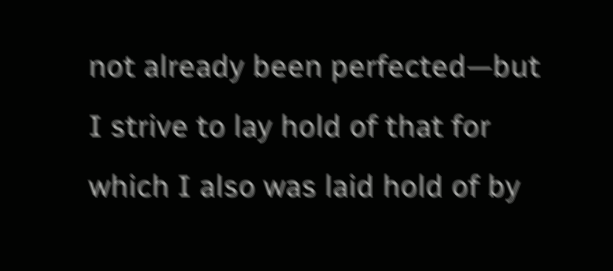not already been perfected—but I strive to lay hold of that for which I also was laid hold of by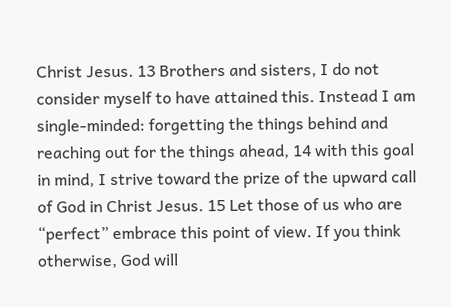Christ Jesus. 13 Brothers and sisters, I do not consider myself to have attained this. Instead I am single-minded: forgetting the things behind and reaching out for the things ahead, 14 with this goal in mind, I strive toward the prize of the upward call of God in Christ Jesus. 15 Let those of us who are “perfect” embrace this point of view. If you think otherwise, God will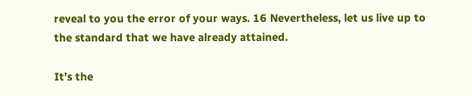reveal to you the error of your ways. 16 Nevertheless, let us live up to the standard that we have already attained.

It’s the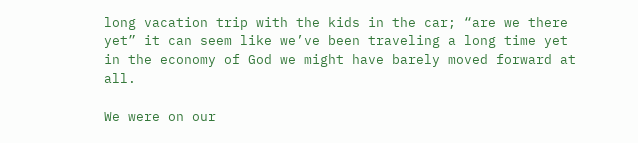long vacation trip with the kids in the car; “are we there yet” it can seem like we’ve been traveling a long time yet in the economy of God we might have barely moved forward at all.

We were on our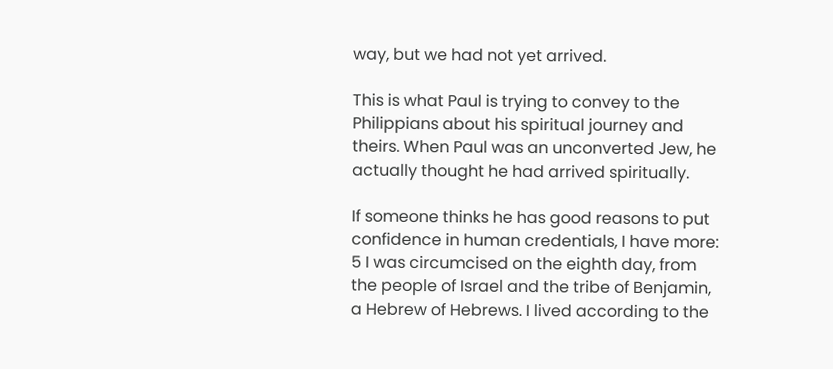way, but we had not yet arrived.

This is what Paul is trying to convey to the Philippians about his spiritual journey and theirs. When Paul was an unconverted Jew, he actually thought he had arrived spiritually.

If someone thinks he has good reasons to put confidence in human credentials, I have more: 5 I was circumcised on the eighth day, from the people of Israel and the tribe of Benjamin, a Hebrew of Hebrews. I lived according to the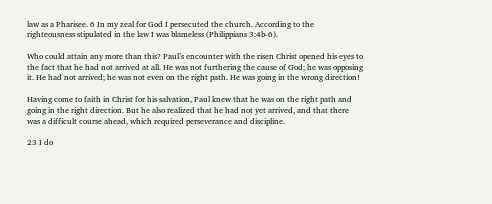law as a Pharisee. 6 In my zeal for God I persecuted the church. According to the righteousness stipulated in the law I was blameless (Philippians 3:4b-6).

Who could attain any more than this? Paul’s encounter with the risen Christ opened his eyes to the fact that he had not arrived at all. He was not furthering the cause of God; he was opposing it. He had not arrived; he was not even on the right path. He was going in the wrong direction!

Having come to faith in Christ for his salvation, Paul knew that he was on the right path and going in the right direction. But he also realized that he had not yet arrived, and that there was a difficult course ahead, which required perseverance and discipline.

23 I do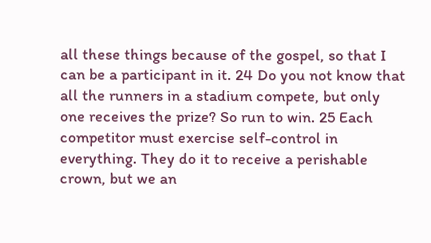all these things because of the gospel, so that I can be a participant in it. 24 Do you not know that all the runners in a stadium compete, but only one receives the prize? So run to win. 25 Each competitor must exercise self-control in everything. They do it to receive a perishable crown, but we an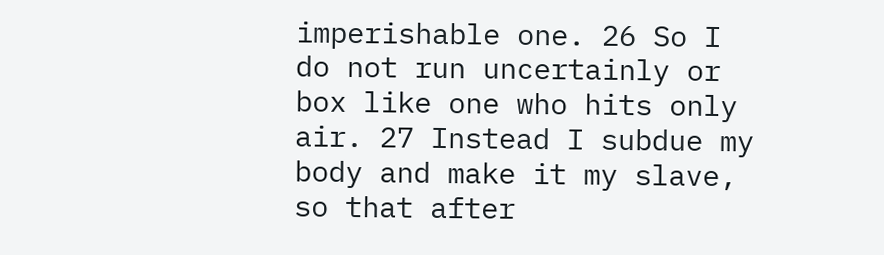imperishable one. 26 So I do not run uncertainly or box like one who hits only air. 27 Instead I subdue my body and make it my slave, so that after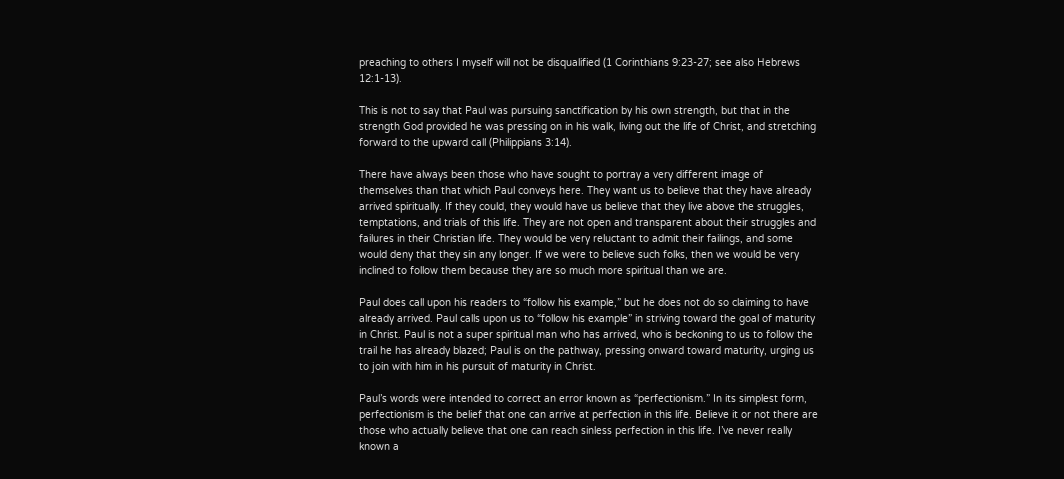preaching to others I myself will not be disqualified (1 Corinthians 9:23-27; see also Hebrews 12:1-13).

This is not to say that Paul was pursuing sanctification by his own strength, but that in the strength God provided he was pressing on in his walk, living out the life of Christ, and stretching forward to the upward call (Philippians 3:14).

There have always been those who have sought to portray a very different image of themselves than that which Paul conveys here. They want us to believe that they have already arrived spiritually. If they could, they would have us believe that they live above the struggles, temptations, and trials of this life. They are not open and transparent about their struggles and failures in their Christian life. They would be very reluctant to admit their failings, and some would deny that they sin any longer. If we were to believe such folks, then we would be very inclined to follow them because they are so much more spiritual than we are.

Paul does call upon his readers to “follow his example,” but he does not do so claiming to have already arrived. Paul calls upon us to “follow his example” in striving toward the goal of maturity in Christ. Paul is not a super spiritual man who has arrived, who is beckoning to us to follow the trail he has already blazed; Paul is on the pathway, pressing onward toward maturity, urging us to join with him in his pursuit of maturity in Christ.

Paul’s words were intended to correct an error known as “perfectionism.” In its simplest form, perfectionism is the belief that one can arrive at perfection in this life. Believe it or not there are those who actually believe that one can reach sinless perfection in this life. I’ve never really known a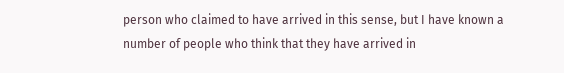person who claimed to have arrived in this sense, but I have known a number of people who think that they have arrived in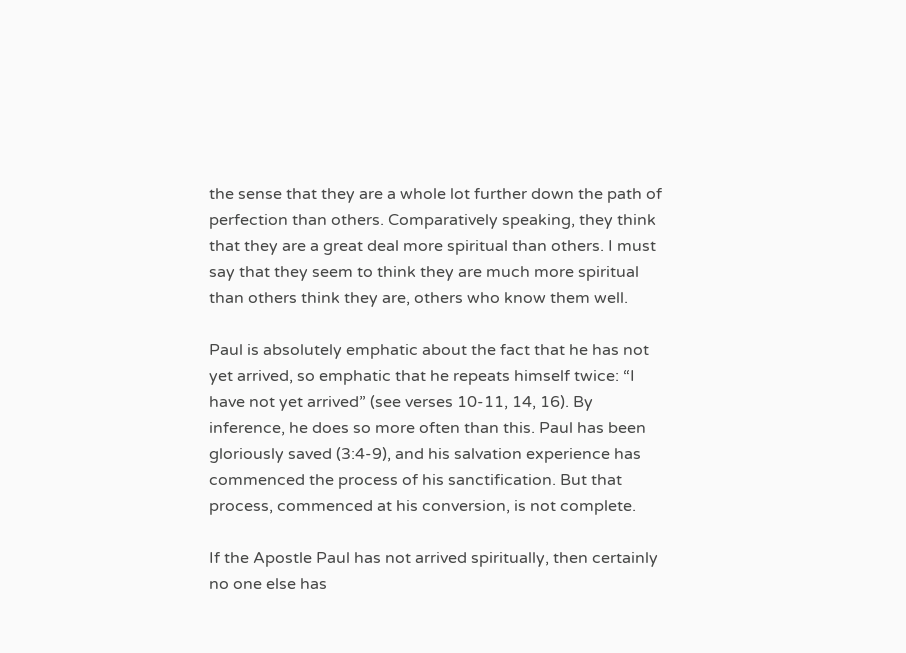the sense that they are a whole lot further down the path of perfection than others. Comparatively speaking, they think that they are a great deal more spiritual than others. I must say that they seem to think they are much more spiritual than others think they are, others who know them well.

Paul is absolutely emphatic about the fact that he has not yet arrived, so emphatic that he repeats himself twice: “I have not yet arrived” (see verses 10-11, 14, 16). By inference, he does so more often than this. Paul has been gloriously saved (3:4-9), and his salvation experience has commenced the process of his sanctification. But that process, commenced at his conversion, is not complete.

If the Apostle Paul has not arrived spiritually, then certainly no one else has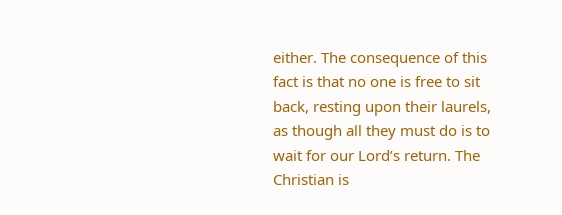either. The consequence of this fact is that no one is free to sit back, resting upon their laurels, as though all they must do is to wait for our Lord’s return. The Christian is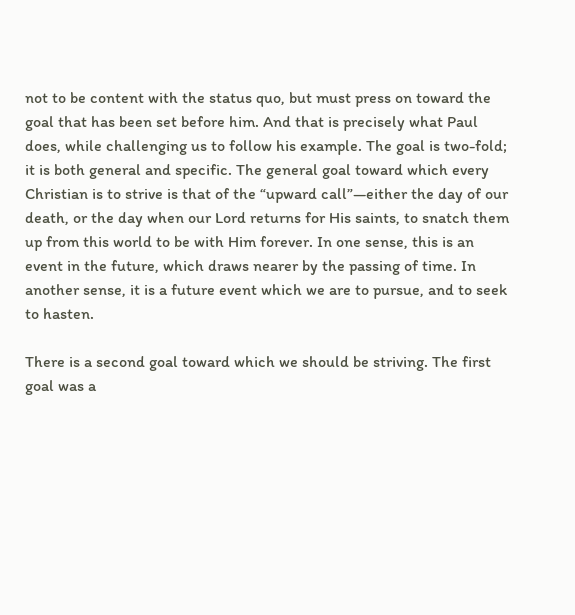not to be content with the status quo, but must press on toward the goal that has been set before him. And that is precisely what Paul does, while challenging us to follow his example. The goal is two-fold; it is both general and specific. The general goal toward which every Christian is to strive is that of the “upward call”—either the day of our death, or the day when our Lord returns for His saints, to snatch them up from this world to be with Him forever. In one sense, this is an event in the future, which draws nearer by the passing of time. In another sense, it is a future event which we are to pursue, and to seek to hasten.

There is a second goal toward which we should be striving. The first goal was a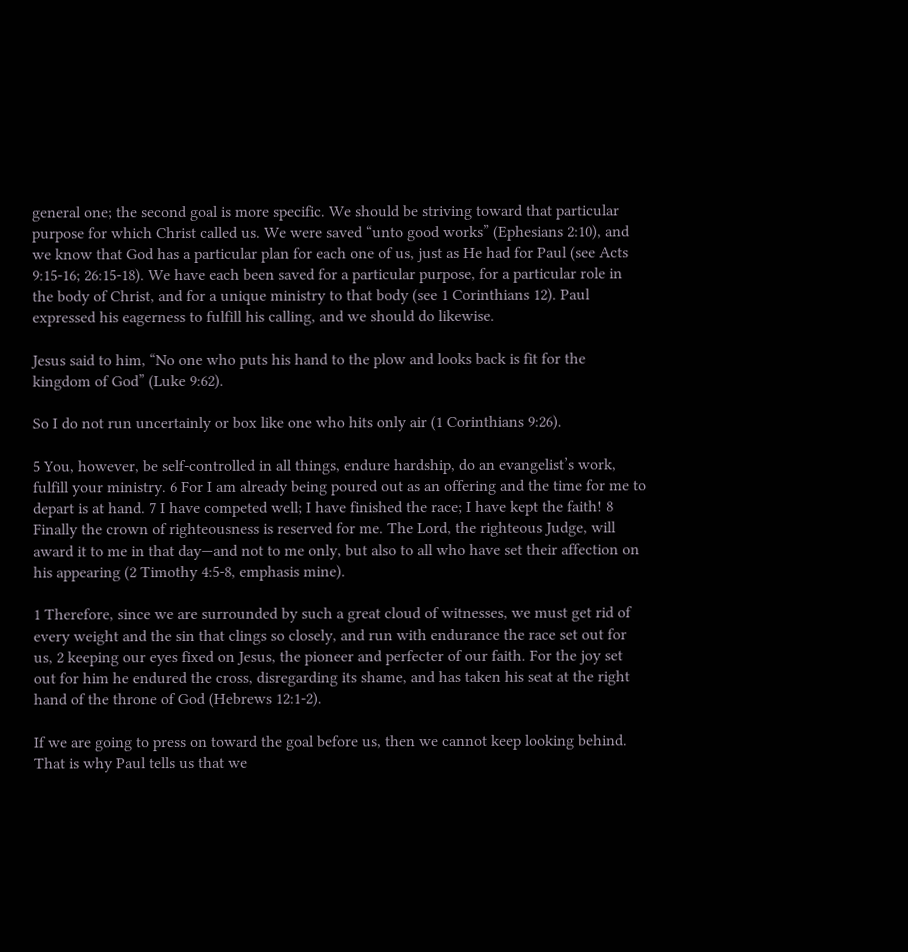general one; the second goal is more specific. We should be striving toward that particular purpose for which Christ called us. We were saved “unto good works” (Ephesians 2:10), and we know that God has a particular plan for each one of us, just as He had for Paul (see Acts 9:15-16; 26:15-18). We have each been saved for a particular purpose, for a particular role in the body of Christ, and for a unique ministry to that body (see 1 Corinthians 12). Paul expressed his eagerness to fulfill his calling, and we should do likewise.

Jesus said to him, “No one who puts his hand to the plow and looks back is fit for the kingdom of God” (Luke 9:62).

So I do not run uncertainly or box like one who hits only air (1 Corinthians 9:26).

5 You, however, be self-controlled in all things, endure hardship, do an evangelist’s work, fulfill your ministry. 6 For I am already being poured out as an offering and the time for me to depart is at hand. 7 I have competed well; I have finished the race; I have kept the faith! 8 Finally the crown of righteousness is reserved for me. The Lord, the righteous Judge, will award it to me in that day—and not to me only, but also to all who have set their affection on his appearing (2 Timothy 4:5-8, emphasis mine).

1 Therefore, since we are surrounded by such a great cloud of witnesses, we must get rid of every weight and the sin that clings so closely, and run with endurance the race set out for us, 2 keeping our eyes fixed on Jesus, the pioneer and perfecter of our faith. For the joy set out for him he endured the cross, disregarding its shame, and has taken his seat at the right hand of the throne of God (Hebrews 12:1-2).

If we are going to press on toward the goal before us, then we cannot keep looking behind. That is why Paul tells us that we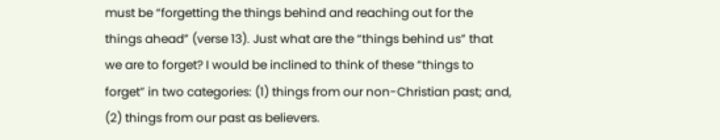must be “forgetting the things behind and reaching out for the things ahead” (verse 13). Just what are the “things behind us” that we are to forget? I would be inclined to think of these “things to forget” in two categories: (1) things from our non-Christian past; and, (2) things from our past as believers.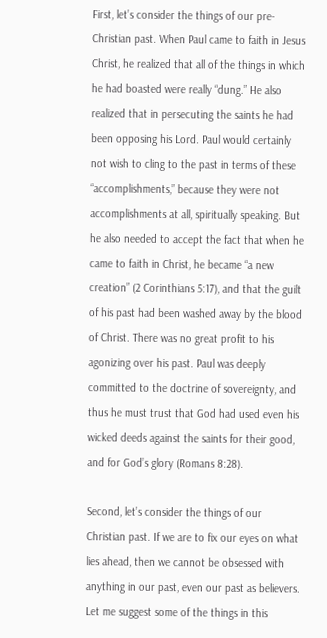First, let’s consider the things of our pre-Christian past. When Paul came to faith in Jesus Christ, he realized that all of the things in which he had boasted were really “dung.” He also realized that in persecuting the saints he had been opposing his Lord. Paul would certainly not wish to cling to the past in terms of these “accomplishments,” because they were not accomplishments at all, spiritually speaking. But he also needed to accept the fact that when he came to faith in Christ, he became “a new creation” (2 Corinthians 5:17), and that the guilt of his past had been washed away by the blood of Christ. There was no great profit to his agonizing over his past. Paul was deeply committed to the doctrine of sovereignty, and thus he must trust that God had used even his wicked deeds against the saints for their good, and for God’s glory (Romans 8:28).

Second, let’s consider the things of our Christian past. If we are to fix our eyes on what lies ahead, then we cannot be obsessed with anything in our past, even our past as believers. Let me suggest some of the things in this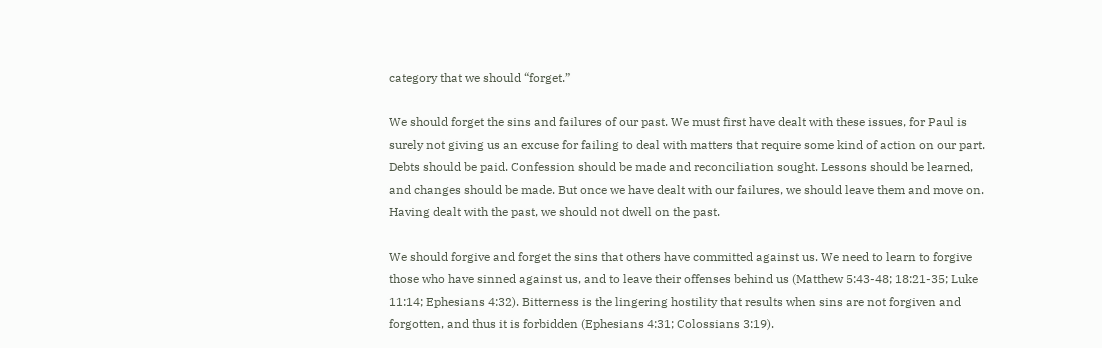category that we should “forget.”

We should forget the sins and failures of our past. We must first have dealt with these issues, for Paul is surely not giving us an excuse for failing to deal with matters that require some kind of action on our part. Debts should be paid. Confession should be made and reconciliation sought. Lessons should be learned, and changes should be made. But once we have dealt with our failures, we should leave them and move on. Having dealt with the past, we should not dwell on the past.

We should forgive and forget the sins that others have committed against us. We need to learn to forgive those who have sinned against us, and to leave their offenses behind us (Matthew 5:43-48; 18:21-35; Luke 11:14; Ephesians 4:32). Bitterness is the lingering hostility that results when sins are not forgiven and forgotten, and thus it is forbidden (Ephesians 4:31; Colossians 3:19).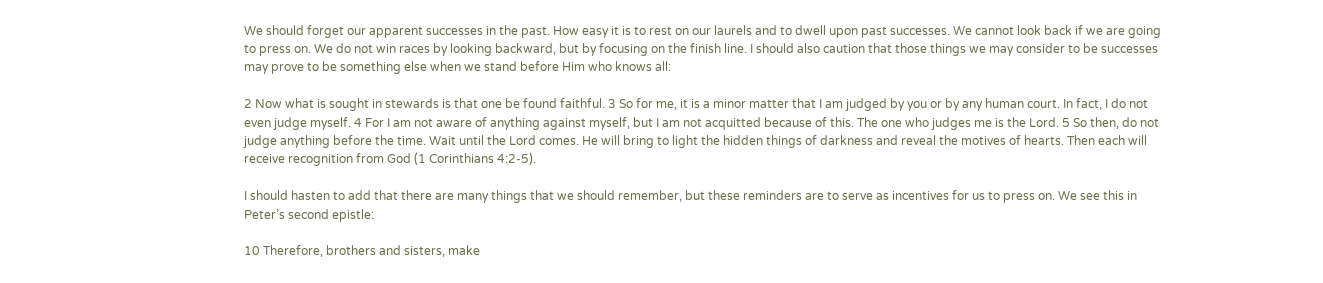We should forget our apparent successes in the past. How easy it is to rest on our laurels and to dwell upon past successes. We cannot look back if we are going to press on. We do not win races by looking backward, but by focusing on the finish line. I should also caution that those things we may consider to be successes may prove to be something else when we stand before Him who knows all:

2 Now what is sought in stewards is that one be found faithful. 3 So for me, it is a minor matter that I am judged by you or by any human court. In fact, I do not even judge myself. 4 For I am not aware of anything against myself, but I am not acquitted because of this. The one who judges me is the Lord. 5 So then, do not judge anything before the time. Wait until the Lord comes. He will bring to light the hidden things of darkness and reveal the motives of hearts. Then each will receive recognition from God (1 Corinthians 4:2-5).

I should hasten to add that there are many things that we should remember, but these reminders are to serve as incentives for us to press on. We see this in Peter’s second epistle:

10 Therefore, brothers and sisters, make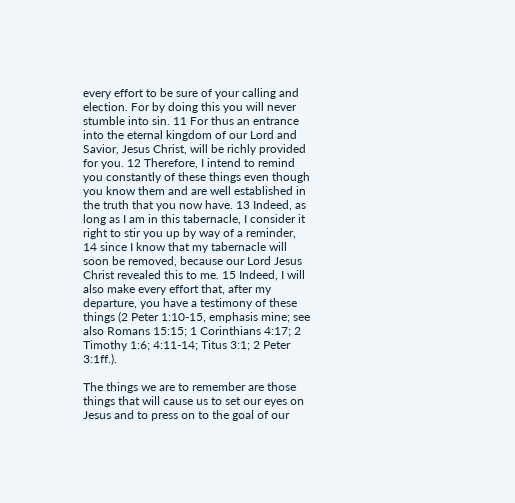every effort to be sure of your calling and election. For by doing this you will never stumble into sin. 11 For thus an entrance into the eternal kingdom of our Lord and Savior, Jesus Christ, will be richly provided for you. 12 Therefore, I intend to remind you constantly of these things even though you know them and are well established in the truth that you now have. 13 Indeed, as long as I am in this tabernacle, I consider it right to stir you up by way of a reminder, 14 since I know that my tabernacle will soon be removed, because our Lord Jesus Christ revealed this to me. 15 Indeed, I will also make every effort that, after my departure, you have a testimony of these things (2 Peter 1:10-15, emphasis mine; see also Romans 15:15; 1 Corinthians 4:17; 2 Timothy 1:6; 4:11-14; Titus 3:1; 2 Peter 3:1ff.).

The things we are to remember are those things that will cause us to set our eyes on Jesus and to press on to the goal of our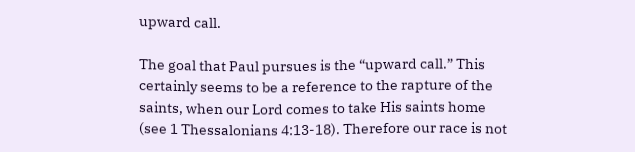upward call.

The goal that Paul pursues is the “upward call.” This certainly seems to be a reference to the rapture of the saints, when our Lord comes to take His saints home (see 1 Thessalonians 4:13-18). Therefore our race is not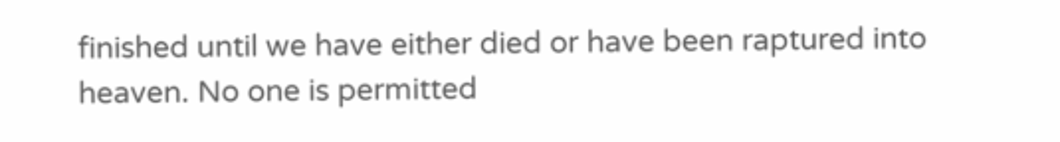finished until we have either died or have been raptured into heaven. No one is permitted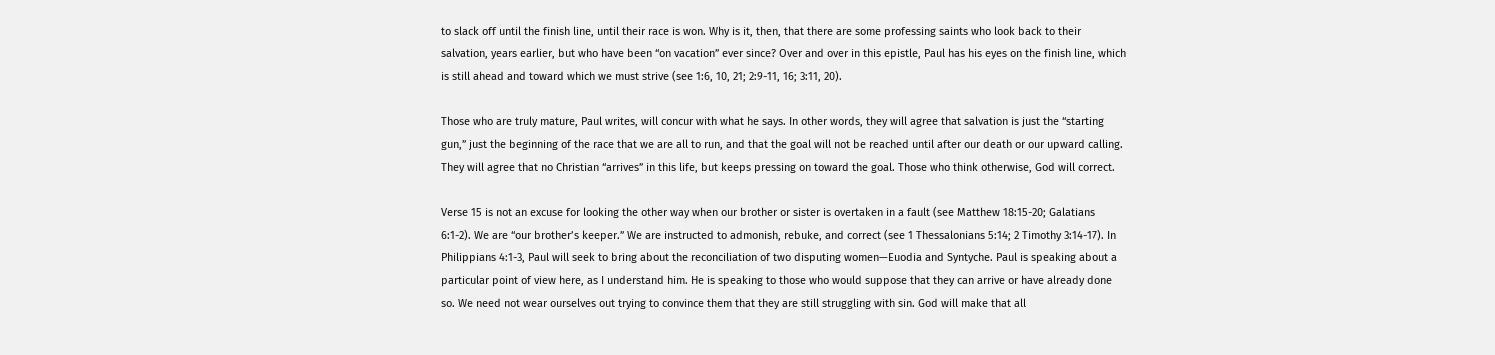to slack off until the finish line, until their race is won. Why is it, then, that there are some professing saints who look back to their salvation, years earlier, but who have been “on vacation” ever since? Over and over in this epistle, Paul has his eyes on the finish line, which is still ahead and toward which we must strive (see 1:6, 10, 21; 2:9-11, 16; 3:11, 20).

Those who are truly mature, Paul writes, will concur with what he says. In other words, they will agree that salvation is just the “starting gun,” just the beginning of the race that we are all to run, and that the goal will not be reached until after our death or our upward calling. They will agree that no Christian “arrives” in this life, but keeps pressing on toward the goal. Those who think otherwise, God will correct.

Verse 15 is not an excuse for looking the other way when our brother or sister is overtaken in a fault (see Matthew 18:15-20; Galatians 6:1-2). We are “our brother’s keeper.” We are instructed to admonish, rebuke, and correct (see 1 Thessalonians 5:14; 2 Timothy 3:14-17). In Philippians 4:1-3, Paul will seek to bring about the reconciliation of two disputing women—Euodia and Syntyche. Paul is speaking about a particular point of view here, as I understand him. He is speaking to those who would suppose that they can arrive or have already done so. We need not wear ourselves out trying to convince them that they are still struggling with sin. God will make that all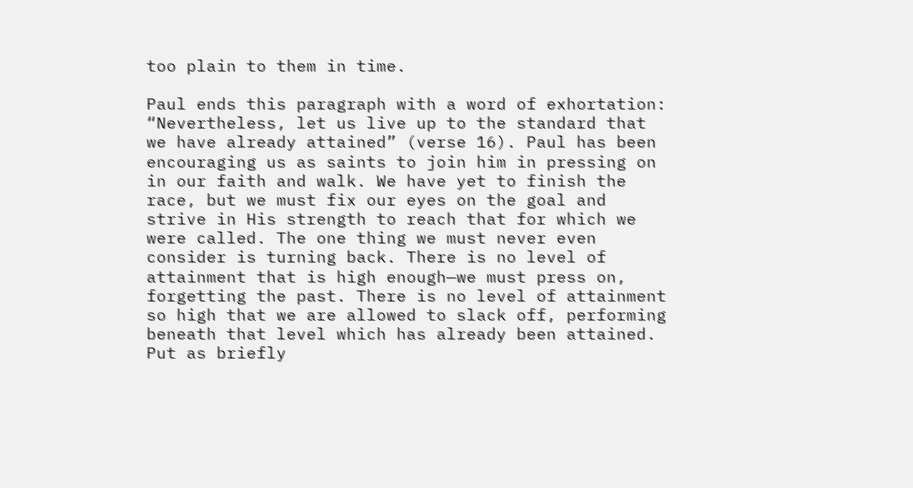too plain to them in time.

Paul ends this paragraph with a word of exhortation: “Nevertheless, let us live up to the standard that we have already attained” (verse 16). Paul has been encouraging us as saints to join him in pressing on in our faith and walk. We have yet to finish the race, but we must fix our eyes on the goal and strive in His strength to reach that for which we were called. The one thing we must never even consider is turning back. There is no level of attainment that is high enough—we must press on, forgetting the past. There is no level of attainment so high that we are allowed to slack off, performing beneath that level which has already been attained. Put as briefly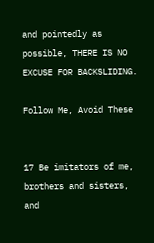and pointedly as possible, THERE IS NO EXCUSE FOR BACKSLIDING.

Follow Me, Avoid These


17 Be imitators of me, brothers and sisters, and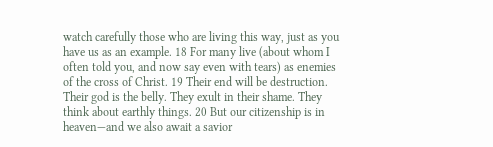watch carefully those who are living this way, just as you have us as an example. 18 For many live (about whom I often told you, and now say even with tears) as enemies of the cross of Christ. 19 Their end will be destruction. Their god is the belly. They exult in their shame. They think about earthly things. 20 But our citizenship is in heaven—and we also await a savior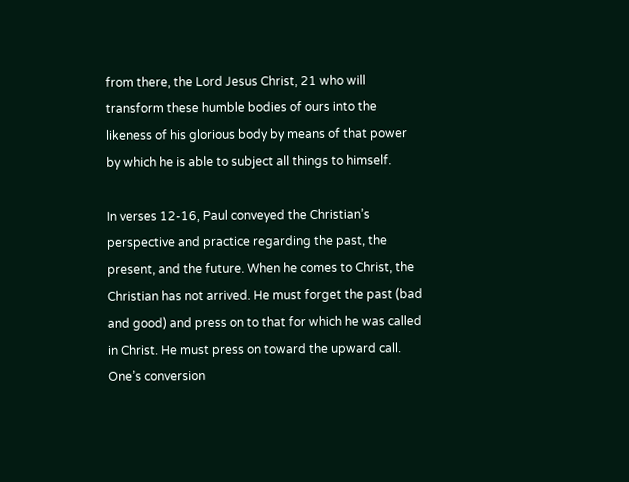from there, the Lord Jesus Christ, 21 who will transform these humble bodies of ours into the likeness of his glorious body by means of that power by which he is able to subject all things to himself.

In verses 12-16, Paul conveyed the Christian’s perspective and practice regarding the past, the present, and the future. When he comes to Christ, the Christian has not arrived. He must forget the past (bad and good) and press on to that for which he was called in Christ. He must press on toward the upward call. One’s conversion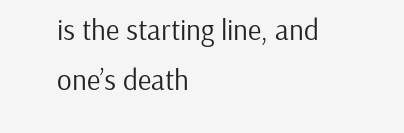is the starting line, and one’s death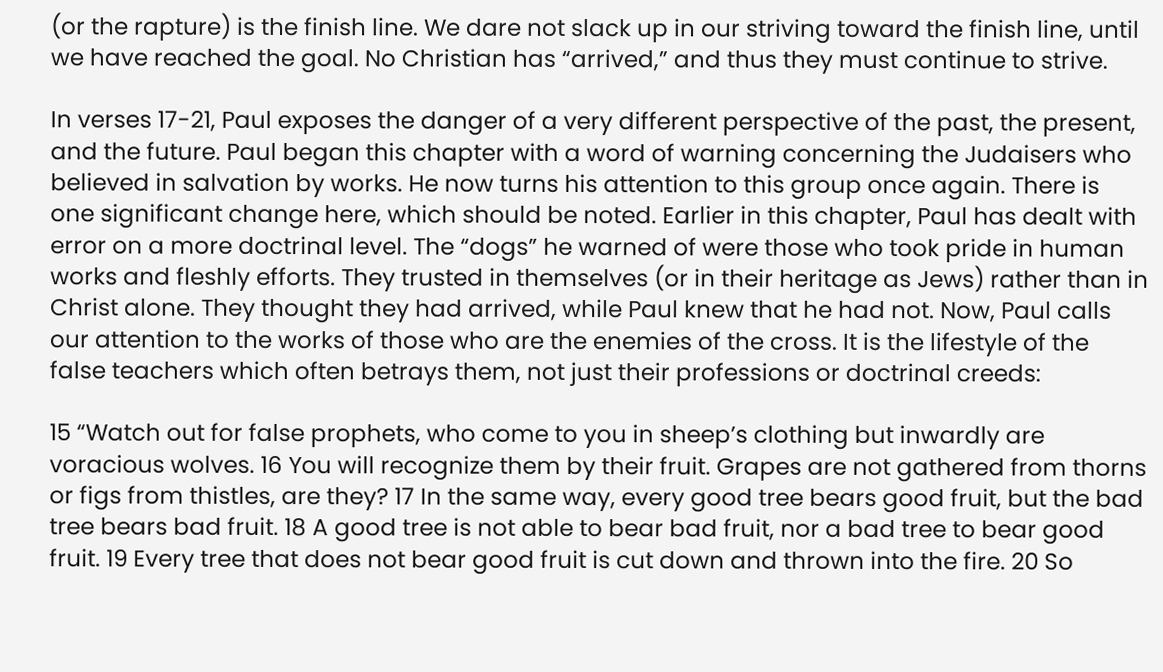(or the rapture) is the finish line. We dare not slack up in our striving toward the finish line, until we have reached the goal. No Christian has “arrived,” and thus they must continue to strive.

In verses 17-21, Paul exposes the danger of a very different perspective of the past, the present, and the future. Paul began this chapter with a word of warning concerning the Judaisers who believed in salvation by works. He now turns his attention to this group once again. There is one significant change here, which should be noted. Earlier in this chapter, Paul has dealt with error on a more doctrinal level. The “dogs” he warned of were those who took pride in human works and fleshly efforts. They trusted in themselves (or in their heritage as Jews) rather than in Christ alone. They thought they had arrived, while Paul knew that he had not. Now, Paul calls our attention to the works of those who are the enemies of the cross. It is the lifestyle of the false teachers which often betrays them, not just their professions or doctrinal creeds:

15 “Watch out for false prophets, who come to you in sheep’s clothing but inwardly are voracious wolves. 16 You will recognize them by their fruit. Grapes are not gathered from thorns or figs from thistles, are they? 17 In the same way, every good tree bears good fruit, but the bad tree bears bad fruit. 18 A good tree is not able to bear bad fruit, nor a bad tree to bear good fruit. 19 Every tree that does not bear good fruit is cut down and thrown into the fire. 20 So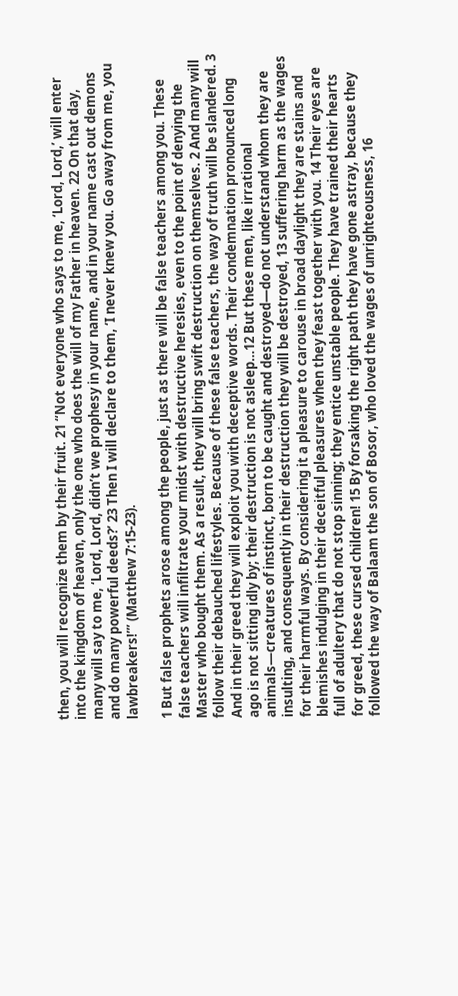then, you will recognize them by their fruit. 21 “Not everyone who says to me, ‘Lord, Lord,’ will enter into the kingdom of heaven, only the one who does the will of my Father in heaven. 22 On that day, many will say to me, ‘Lord, Lord, didn’t we prophesy in your name, and in your name cast out demons and do many powerful deeds?’ 23 Then I will declare to them, ‘I never knew you. Go away from me, you lawbreakers!’” (Matthew 7:15-23).

1 But false prophets arose among the people, just as there will be false teachers among you. These false teachers will infiltrate your midst with destructive heresies, even to the point of denying the Master who bought them. As a result, they will bring swift destruction on themselves. 2 And many will follow their debauched lifestyles. Because of these false teachers, the way of truth will be slandered. 3 And in their greed they will exploit you with deceptive words. Their condemnation pronounced long ago is not sitting idly by; their destruction is not asleep…12 But these men, like irrational animals—creatures of instinct, born to be caught and destroyed—do not understand whom they are insulting, and consequently in their destruction they will be destroyed, 13 suffering harm as the wages for their harmful ways. By considering it a pleasure to carouse in broad daylight they are stains and blemishes indulging in their deceitful pleasures when they feast together with you. 14 Their eyes are full of adultery that do not stop sinning; they entice unstable people. They have trained their hearts for greed, these cursed children! 15 By forsaking the right path they have gone astray, because they followed the way of Balaam the son of Bosor, who loved the wages of unrighteousness, 16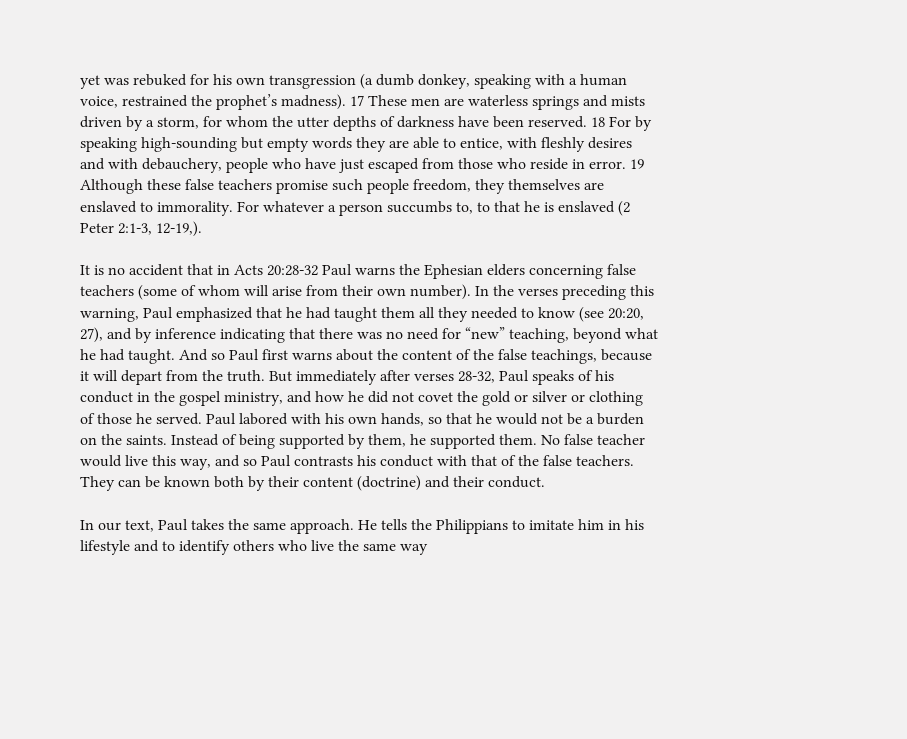yet was rebuked for his own transgression (a dumb donkey, speaking with a human voice, restrained the prophet’s madness). 17 These men are waterless springs and mists driven by a storm, for whom the utter depths of darkness have been reserved. 18 For by speaking high-sounding but empty words they are able to entice, with fleshly desires and with debauchery, people who have just escaped from those who reside in error. 19 Although these false teachers promise such people freedom, they themselves are enslaved to immorality. For whatever a person succumbs to, to that he is enslaved (2 Peter 2:1-3, 12-19,).

It is no accident that in Acts 20:28-32 Paul warns the Ephesian elders concerning false teachers (some of whom will arise from their own number). In the verses preceding this warning, Paul emphasized that he had taught them all they needed to know (see 20:20, 27), and by inference indicating that there was no need for “new” teaching, beyond what he had taught. And so Paul first warns about the content of the false teachings, because it will depart from the truth. But immediately after verses 28-32, Paul speaks of his conduct in the gospel ministry, and how he did not covet the gold or silver or clothing of those he served. Paul labored with his own hands, so that he would not be a burden on the saints. Instead of being supported by them, he supported them. No false teacher would live this way, and so Paul contrasts his conduct with that of the false teachers. They can be known both by their content (doctrine) and their conduct.

In our text, Paul takes the same approach. He tells the Philippians to imitate him in his lifestyle and to identify others who live the same way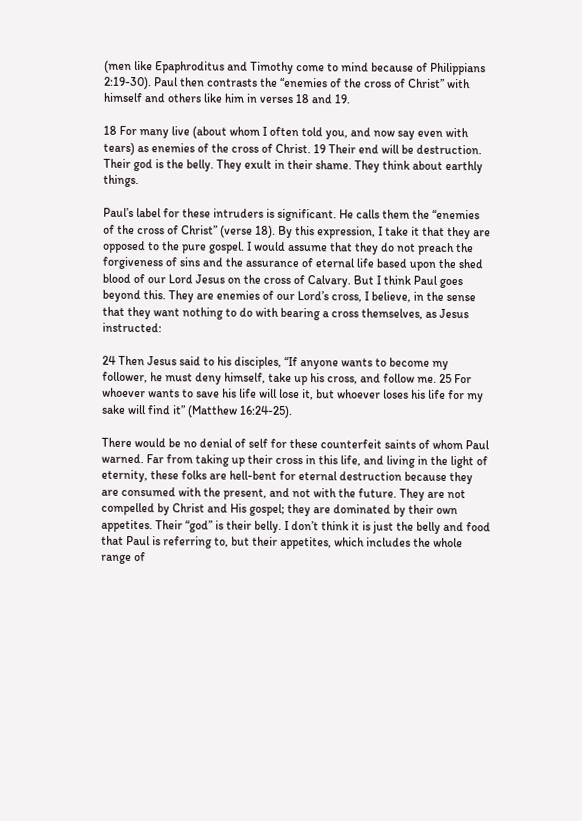(men like Epaphroditus and Timothy come to mind because of Philippians 2:19-30). Paul then contrasts the “enemies of the cross of Christ” with himself and others like him in verses 18 and 19.

18 For many live (about whom I often told you, and now say even with tears) as enemies of the cross of Christ. 19 Their end will be destruction. Their god is the belly. They exult in their shame. They think about earthly things.

Paul’s label for these intruders is significant. He calls them the “enemies of the cross of Christ” (verse 18). By this expression, I take it that they are opposed to the pure gospel. I would assume that they do not preach the forgiveness of sins and the assurance of eternal life based upon the shed blood of our Lord Jesus on the cross of Calvary. But I think Paul goes beyond this. They are enemies of our Lord’s cross, I believe, in the sense that they want nothing to do with bearing a cross themselves, as Jesus instructed:

24 Then Jesus said to his disciples, “If anyone wants to become my follower, he must deny himself, take up his cross, and follow me. 25 For whoever wants to save his life will lose it, but whoever loses his life for my sake will find it” (Matthew 16:24-25).

There would be no denial of self for these counterfeit saints of whom Paul warned. Far from taking up their cross in this life, and living in the light of eternity, these folks are hell-bent for eternal destruction because they are consumed with the present, and not with the future. They are not compelled by Christ and His gospel; they are dominated by their own appetites. Their “god” is their belly. I don’t think it is just the belly and food that Paul is referring to, but their appetites, which includes the whole range of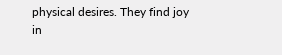physical desires. They find joy in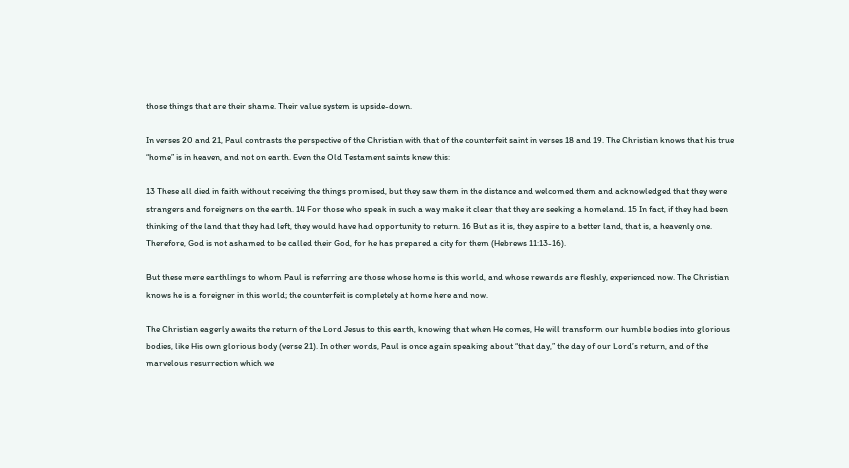those things that are their shame. Their value system is upside-down.

In verses 20 and 21, Paul contrasts the perspective of the Christian with that of the counterfeit saint in verses 18 and 19. The Christian knows that his true “home” is in heaven, and not on earth. Even the Old Testament saints knew this:

13 These all died in faith without receiving the things promised, but they saw them in the distance and welcomed them and acknowledged that they were strangers and foreigners on the earth. 14 For those who speak in such a way make it clear that they are seeking a homeland. 15 In fact, if they had been thinking of the land that they had left, they would have had opportunity to return. 16 But as it is, they aspire to a better land, that is, a heavenly one. Therefore, God is not ashamed to be called their God, for he has prepared a city for them (Hebrews 11:13-16).

But these mere earthlings to whom Paul is referring are those whose home is this world, and whose rewards are fleshly, experienced now. The Christian knows he is a foreigner in this world; the counterfeit is completely at home here and now.

The Christian eagerly awaits the return of the Lord Jesus to this earth, knowing that when He comes, He will transform our humble bodies into glorious bodies, like His own glorious body (verse 21). In other words, Paul is once again speaking about “that day,” the day of our Lord’s return, and of the marvelous resurrection which we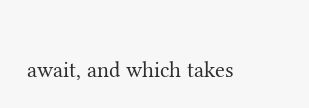await, and which takes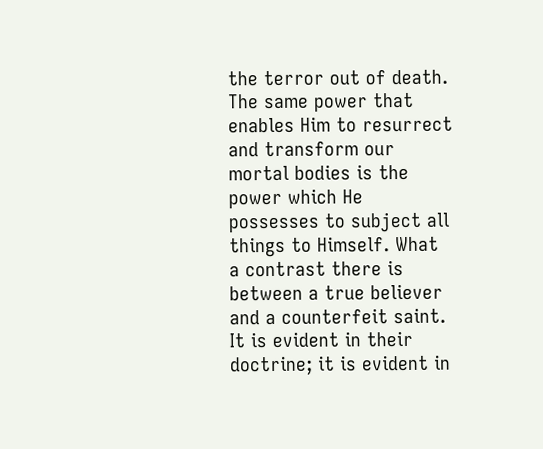the terror out of death. The same power that enables Him to resurrect and transform our mortal bodies is the power which He possesses to subject all things to Himself. What a contrast there is between a true believer and a counterfeit saint. It is evident in their doctrine; it is evident in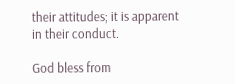their attitudes; it is apparent in their conduct.

God bless from